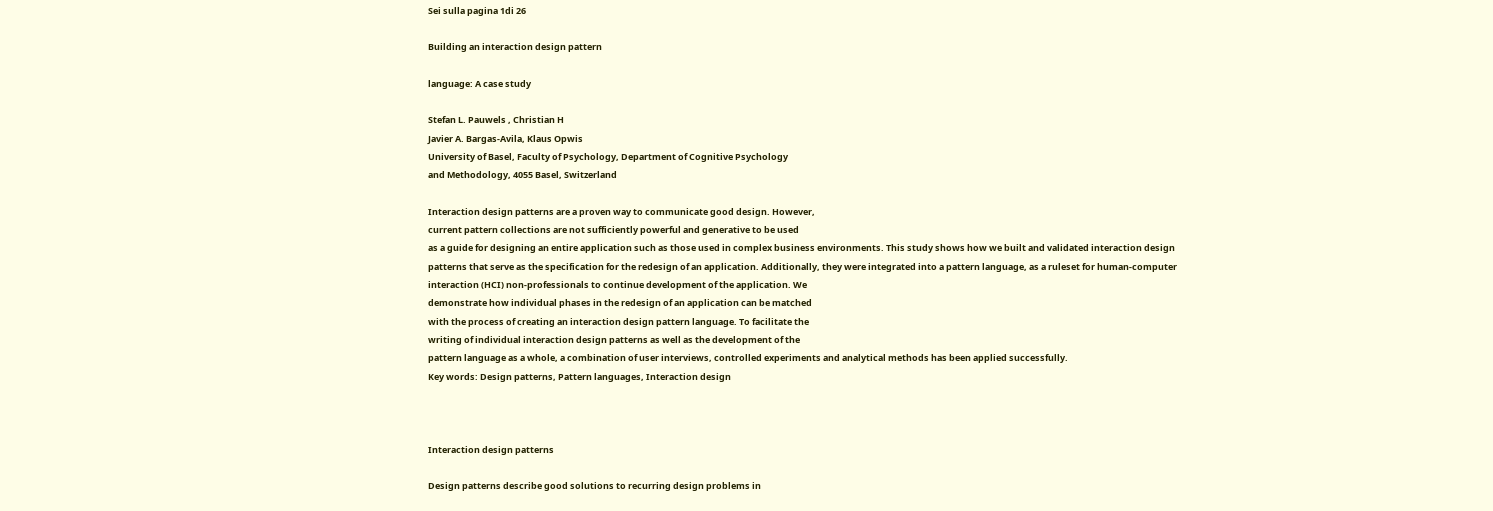Sei sulla pagina 1di 26

Building an interaction design pattern

language: A case study

Stefan L. Pauwels , Christian H
Javier A. Bargas-Avila, Klaus Opwis
University of Basel, Faculty of Psychology, Department of Cognitive Psychology
and Methodology, 4055 Basel, Switzerland

Interaction design patterns are a proven way to communicate good design. However,
current pattern collections are not sufficiently powerful and generative to be used
as a guide for designing an entire application such as those used in complex business environments. This study shows how we built and validated interaction design
patterns that serve as the specification for the redesign of an application. Additionally, they were integrated into a pattern language, as a ruleset for human-computer
interaction (HCI) non-professionals to continue development of the application. We
demonstrate how individual phases in the redesign of an application can be matched
with the process of creating an interaction design pattern language. To facilitate the
writing of individual interaction design patterns as well as the development of the
pattern language as a whole, a combination of user interviews, controlled experiments and analytical methods has been applied successfully.
Key words: Design patterns, Pattern languages, Interaction design



Interaction design patterns

Design patterns describe good solutions to recurring design problems in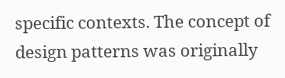specific contexts. The concept of design patterns was originally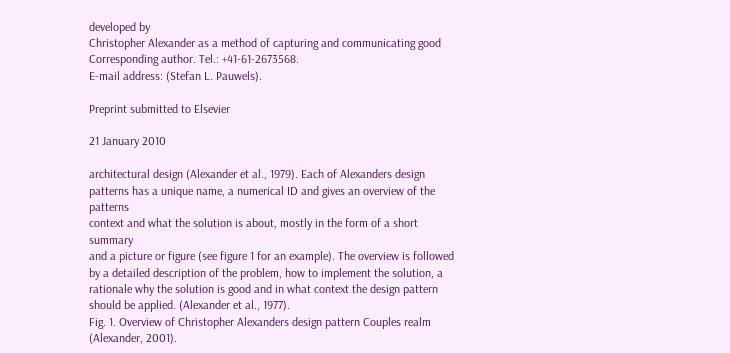developed by
Christopher Alexander as a method of capturing and communicating good
Corresponding author. Tel.: +41-61-2673568.
E-mail address: (Stefan L. Pauwels).

Preprint submitted to Elsevier

21 January 2010

architectural design (Alexander et al., 1979). Each of Alexanders design patterns has a unique name, a numerical ID and gives an overview of the patterns
context and what the solution is about, mostly in the form of a short summary
and a picture or figure (see figure 1 for an example). The overview is followed
by a detailed description of the problem, how to implement the solution, a
rationale why the solution is good and in what context the design pattern
should be applied. (Alexander et al., 1977).
Fig. 1. Overview of Christopher Alexanders design pattern Couples realm (Alexander, 2001).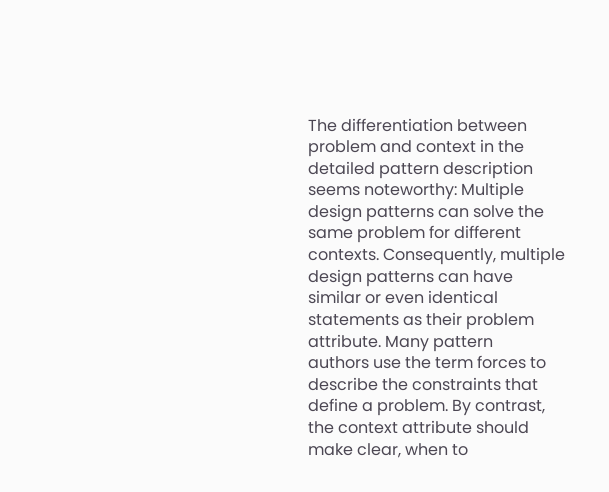The differentiation between problem and context in the detailed pattern description seems noteworthy: Multiple design patterns can solve the same problem for different contexts. Consequently, multiple design patterns can have
similar or even identical statements as their problem attribute. Many pattern
authors use the term forces to describe the constraints that define a problem. By contrast, the context attribute should make clear, when to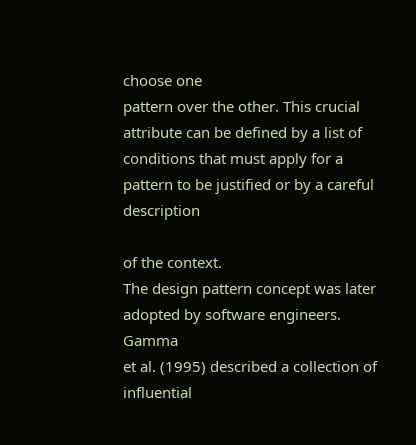choose one
pattern over the other. This crucial attribute can be defined by a list of conditions that must apply for a pattern to be justified or by a careful description

of the context.
The design pattern concept was later adopted by software engineers. Gamma
et al. (1995) described a collection of influential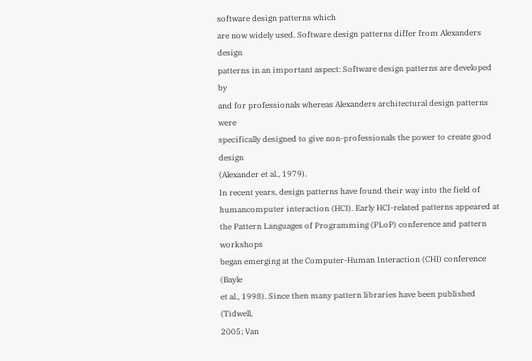software design patterns which
are now widely used. Software design patterns differ from Alexanders design
patterns in an important aspect: Software design patterns are developed by
and for professionals whereas Alexanders architectural design patterns were
specifically designed to give non-professionals the power to create good design
(Alexander et al., 1979).
In recent years, design patterns have found their way into the field of humancomputer interaction (HCI). Early HCI-related patterns appeared at the Pattern Languages of Programming (PLoP) conference and pattern workshops
began emerging at the Computer-Human Interaction (CHI) conference (Bayle
et al., 1998). Since then many pattern libraries have been published (Tidwell,
2005; Van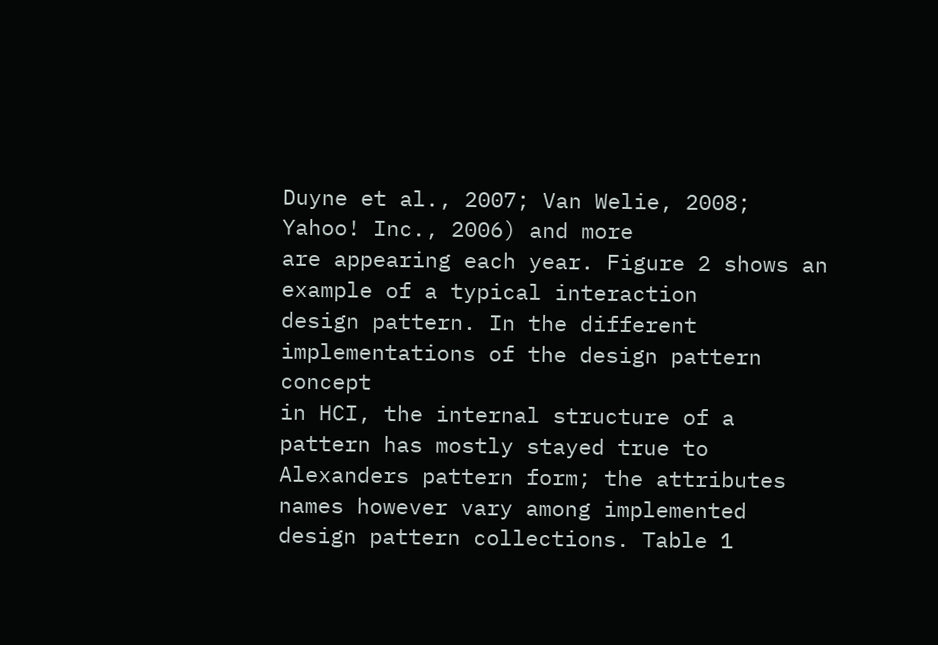Duyne et al., 2007; Van Welie, 2008; Yahoo! Inc., 2006) and more
are appearing each year. Figure 2 shows an example of a typical interaction
design pattern. In the different implementations of the design pattern concept
in HCI, the internal structure of a pattern has mostly stayed true to Alexanders pattern form; the attributes names however vary among implemented
design pattern collections. Table 1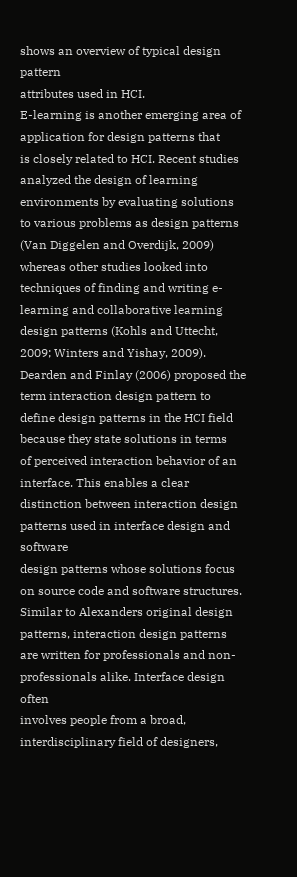shows an overview of typical design pattern
attributes used in HCI.
E-learning is another emerging area of application for design patterns that
is closely related to HCI. Recent studies analyzed the design of learning environments by evaluating solutions to various problems as design patterns
(Van Diggelen and Overdijk, 2009) whereas other studies looked into techniques of finding and writing e-learning and collaborative learning design patterns (Kohls and Uttecht, 2009; Winters and Yishay, 2009).
Dearden and Finlay (2006) proposed the term interaction design pattern to
define design patterns in the HCI field because they state solutions in terms
of perceived interaction behavior of an interface. This enables a clear distinction between interaction design patterns used in interface design and software
design patterns whose solutions focus on source code and software structures.
Similar to Alexanders original design patterns, interaction design patterns
are written for professionals and non-professionals alike. Interface design often
involves people from a broad, interdisciplinary field of designers,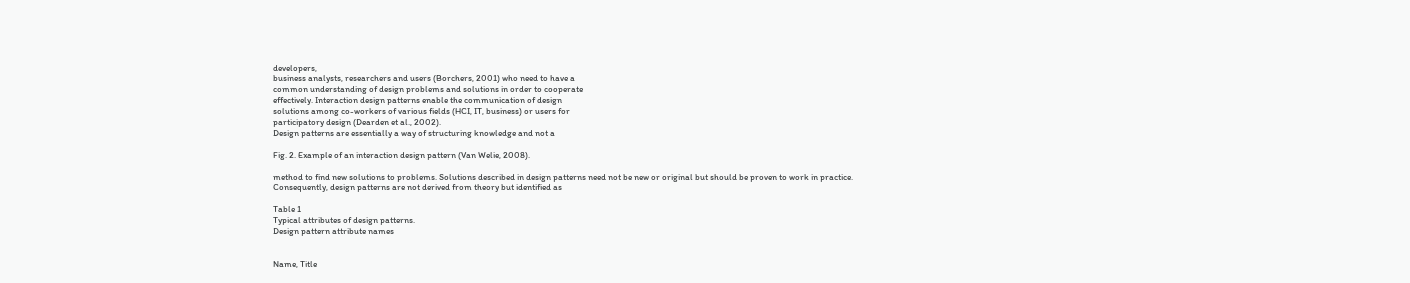developers,
business analysts, researchers and users (Borchers, 2001) who need to have a
common understanding of design problems and solutions in order to cooperate
effectively. Interaction design patterns enable the communication of design
solutions among co-workers of various fields (HCI, IT, business) or users for
participatory design (Dearden et al., 2002).
Design patterns are essentially a way of structuring knowledge and not a

Fig. 2. Example of an interaction design pattern (Van Welie, 2008).

method to find new solutions to problems. Solutions described in design patterns need not be new or original but should be proven to work in practice.
Consequently, design patterns are not derived from theory but identified as

Table 1
Typical attributes of design patterns.
Design pattern attribute names


Name, Title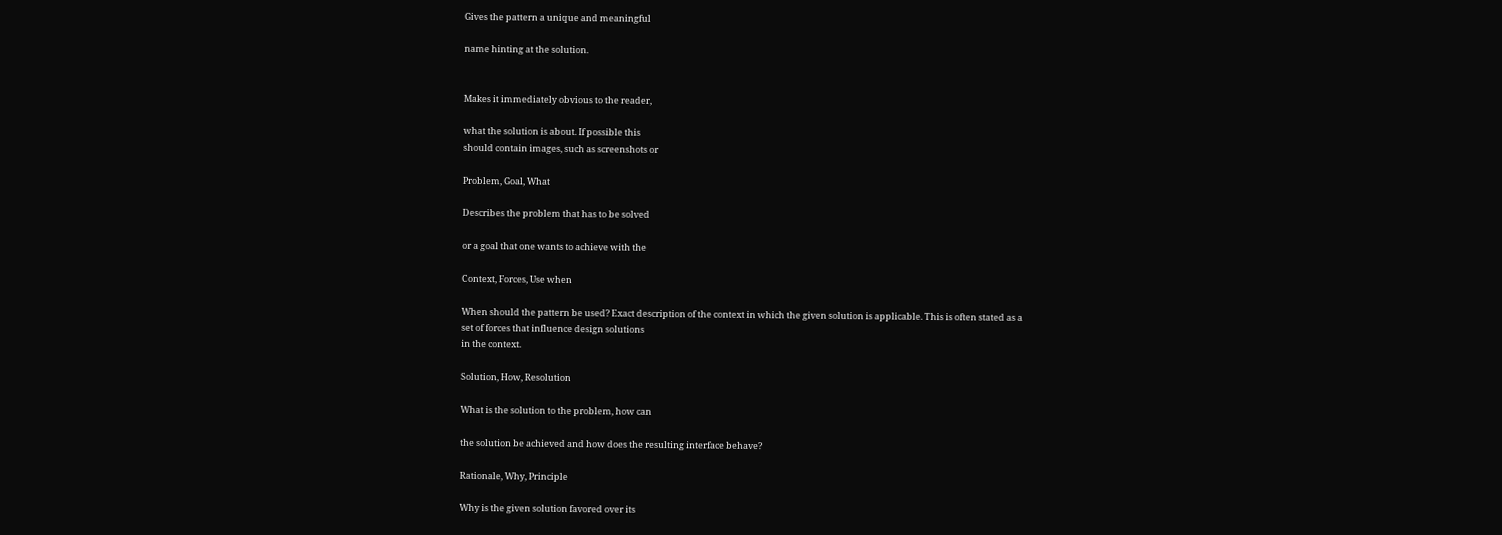Gives the pattern a unique and meaningful

name hinting at the solution.


Makes it immediately obvious to the reader,

what the solution is about. If possible this
should contain images, such as screenshots or

Problem, Goal, What

Describes the problem that has to be solved

or a goal that one wants to achieve with the

Context, Forces, Use when

When should the pattern be used? Exact description of the context in which the given solution is applicable. This is often stated as a
set of forces that influence design solutions
in the context.

Solution, How, Resolution

What is the solution to the problem, how can

the solution be achieved and how does the resulting interface behave?

Rationale, Why, Principle

Why is the given solution favored over its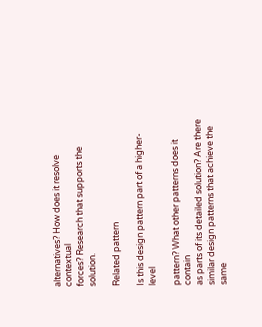alternatives? How does it resolve contextual
forces? Research that supports the solution.

Related pattern

Is this design pattern part of a higher-level

pattern? What other patterns does it contain
as parts of its detailed solution? Are there similar design patterns that achieve the same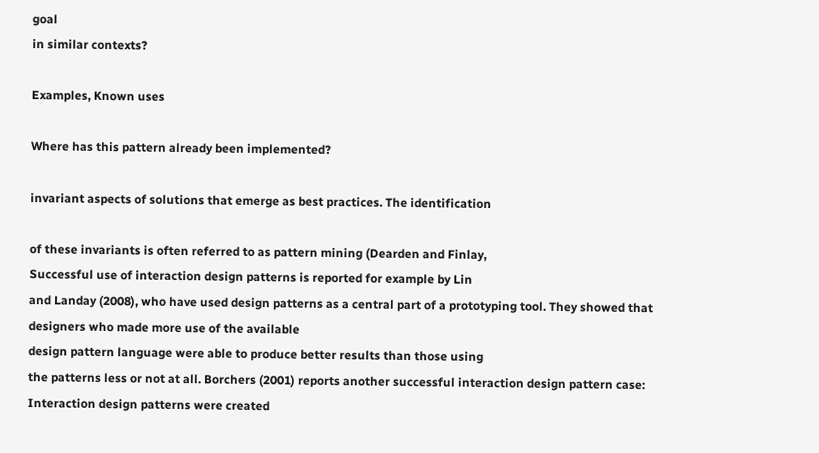goal
in similar contexts?

Examples, Known uses

Where has this pattern already been implemented?

invariant aspects of solutions that emerge as best practices. The identification

of these invariants is often referred to as pattern mining (Dearden and Finlay,
Successful use of interaction design patterns is reported for example by Lin
and Landay (2008), who have used design patterns as a central part of a prototyping tool. They showed that designers who made more use of the available
design pattern language were able to produce better results than those using
the patterns less or not at all. Borchers (2001) reports another successful interaction design pattern case: Interaction design patterns were created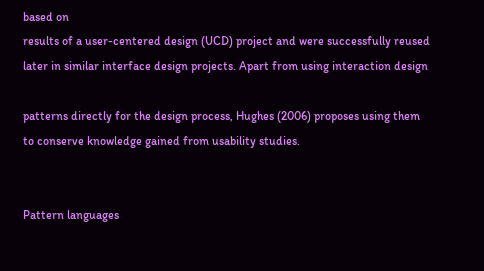based on
results of a user-centered design (UCD) project and were successfully reused
later in similar interface design projects. Apart from using interaction design

patterns directly for the design process, Hughes (2006) proposes using them
to conserve knowledge gained from usability studies.


Pattern languages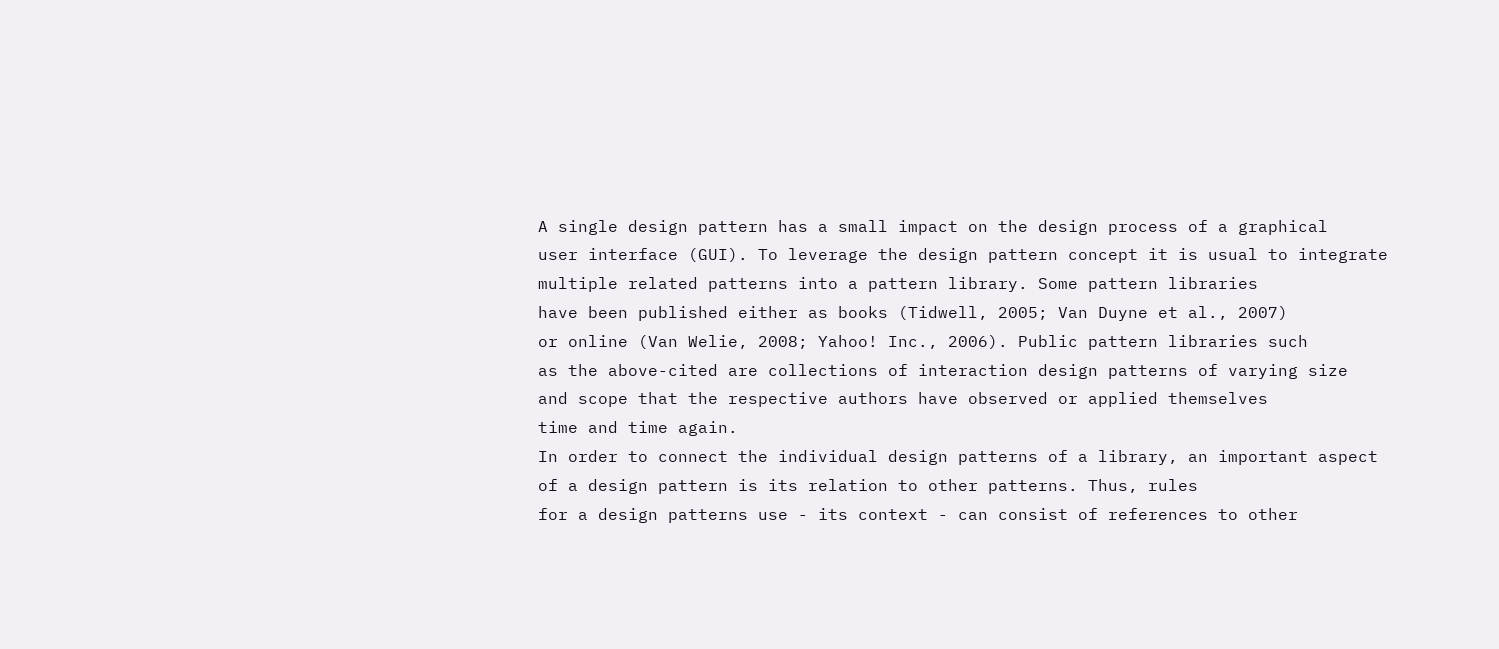A single design pattern has a small impact on the design process of a graphical
user interface (GUI). To leverage the design pattern concept it is usual to integrate multiple related patterns into a pattern library. Some pattern libraries
have been published either as books (Tidwell, 2005; Van Duyne et al., 2007)
or online (Van Welie, 2008; Yahoo! Inc., 2006). Public pattern libraries such
as the above-cited are collections of interaction design patterns of varying size
and scope that the respective authors have observed or applied themselves
time and time again.
In order to connect the individual design patterns of a library, an important aspect of a design pattern is its relation to other patterns. Thus, rules
for a design patterns use - its context - can consist of references to other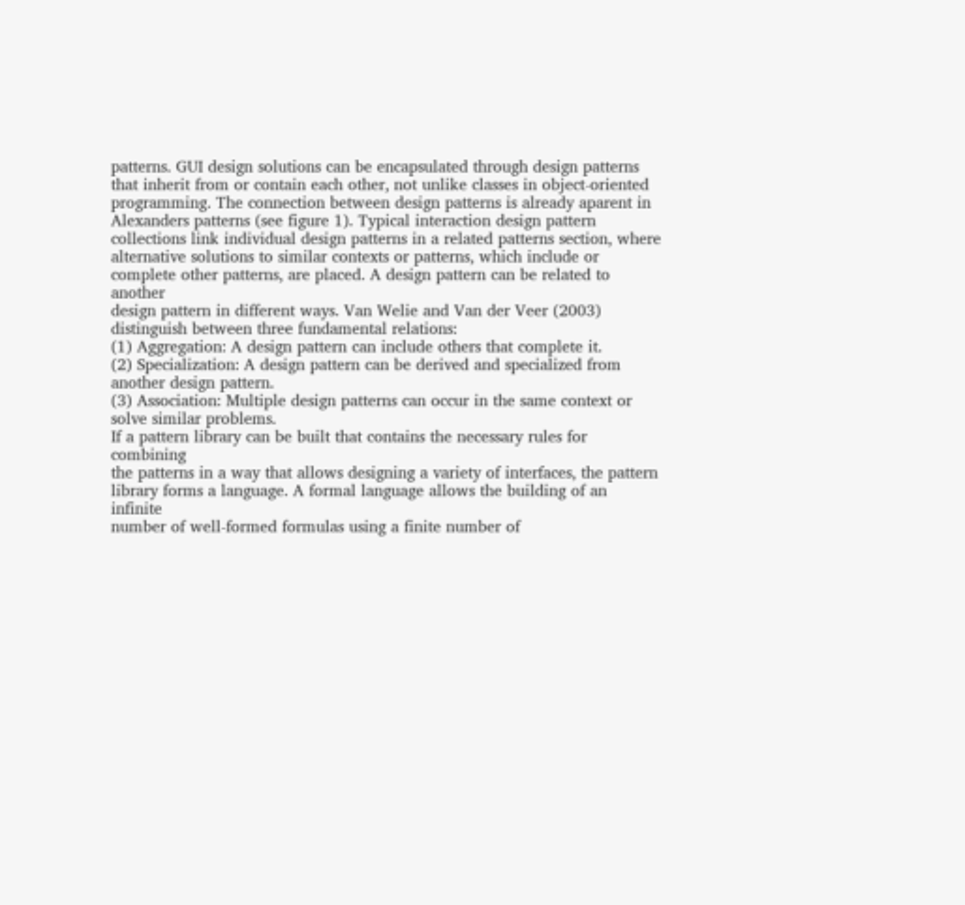patterns. GUI design solutions can be encapsulated through design patterns
that inherit from or contain each other, not unlike classes in object-oriented
programming. The connection between design patterns is already aparent in
Alexanders patterns (see figure 1). Typical interaction design pattern collections link individual design patterns in a related patterns section, where
alternative solutions to similar contexts or patterns, which include or complete other patterns, are placed. A design pattern can be related to another
design pattern in different ways. Van Welie and Van der Veer (2003) distinguish between three fundamental relations:
(1) Aggregation: A design pattern can include others that complete it.
(2) Specialization: A design pattern can be derived and specialized from another design pattern.
(3) Association: Multiple design patterns can occur in the same context or
solve similar problems.
If a pattern library can be built that contains the necessary rules for combining
the patterns in a way that allows designing a variety of interfaces, the pattern
library forms a language. A formal language allows the building of an infinite
number of well-formed formulas using a finite number of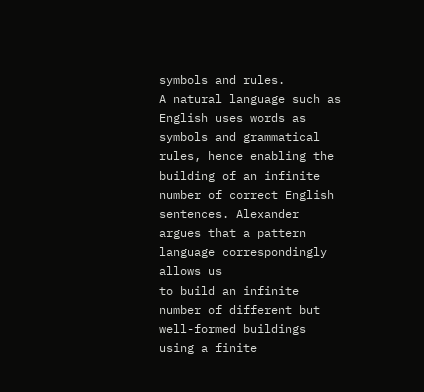symbols and rules.
A natural language such as English uses words as symbols and grammatical
rules, hence enabling the building of an infinite number of correct English
sentences. Alexander argues that a pattern language correspondingly allows us
to build an infinite number of different but well-formed buildings using a finite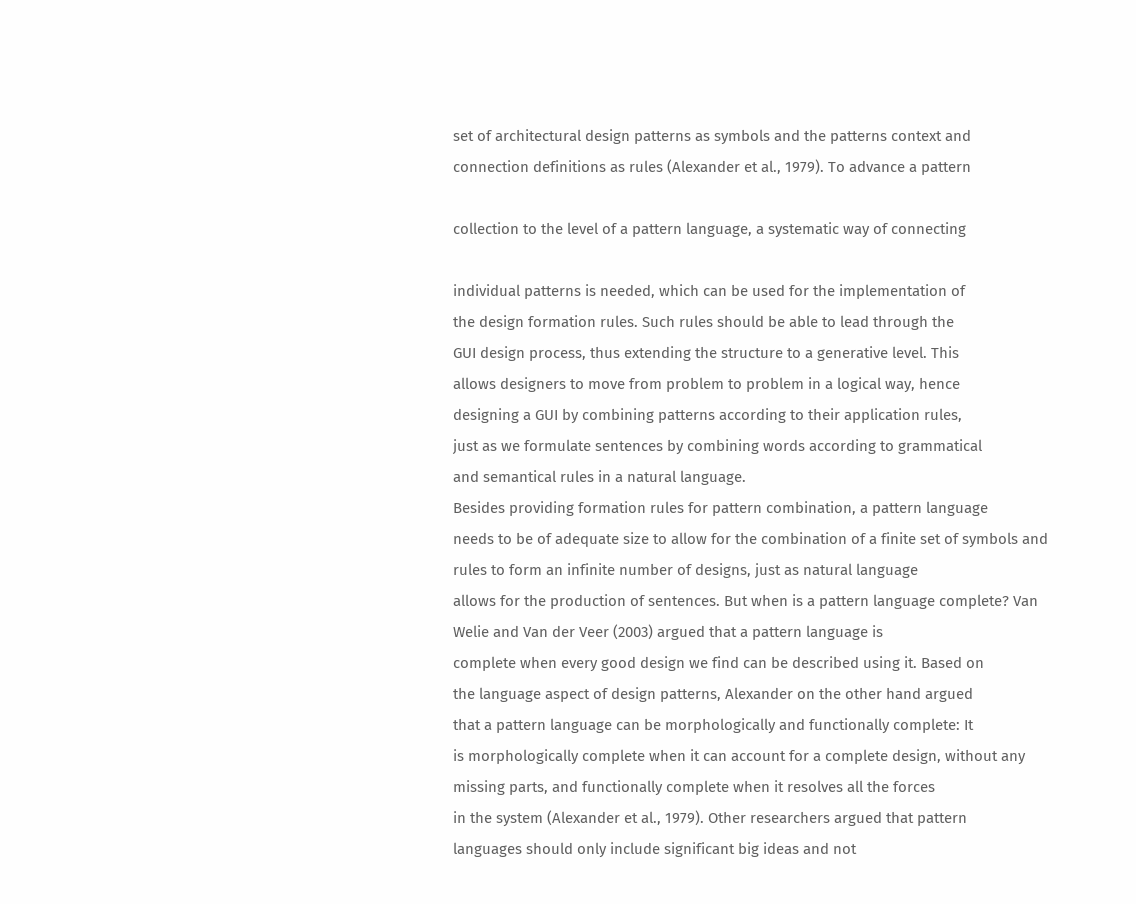set of architectural design patterns as symbols and the patterns context and
connection definitions as rules (Alexander et al., 1979). To advance a pattern

collection to the level of a pattern language, a systematic way of connecting

individual patterns is needed, which can be used for the implementation of
the design formation rules. Such rules should be able to lead through the
GUI design process, thus extending the structure to a generative level. This
allows designers to move from problem to problem in a logical way, hence
designing a GUI by combining patterns according to their application rules,
just as we formulate sentences by combining words according to grammatical
and semantical rules in a natural language.
Besides providing formation rules for pattern combination, a pattern language
needs to be of adequate size to allow for the combination of a finite set of symbols and rules to form an infinite number of designs, just as natural language
allows for the production of sentences. But when is a pattern language complete? Van Welie and Van der Veer (2003) argued that a pattern language is
complete when every good design we find can be described using it. Based on
the language aspect of design patterns, Alexander on the other hand argued
that a pattern language can be morphologically and functionally complete: It
is morphologically complete when it can account for a complete design, without any missing parts, and functionally complete when it resolves all the forces
in the system (Alexander et al., 1979). Other researchers argued that pattern
languages should only include significant big ideas and not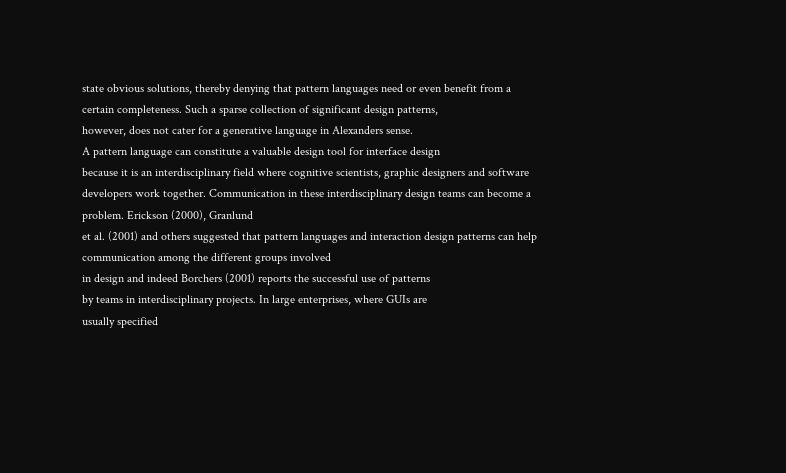state obvious solutions, thereby denying that pattern languages need or even benefit from a
certain completeness. Such a sparse collection of significant design patterns,
however, does not cater for a generative language in Alexanders sense.
A pattern language can constitute a valuable design tool for interface design
because it is an interdisciplinary field where cognitive scientists, graphic designers and software developers work together. Communication in these interdisciplinary design teams can become a problem. Erickson (2000), Granlund
et al. (2001) and others suggested that pattern languages and interaction design patterns can help communication among the different groups involved
in design and indeed Borchers (2001) reports the successful use of patterns
by teams in interdisciplinary projects. In large enterprises, where GUIs are
usually specified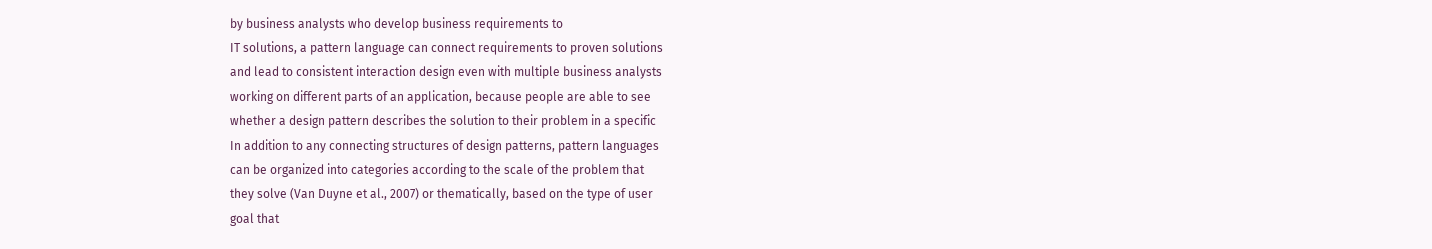by business analysts who develop business requirements to
IT solutions, a pattern language can connect requirements to proven solutions
and lead to consistent interaction design even with multiple business analysts
working on different parts of an application, because people are able to see
whether a design pattern describes the solution to their problem in a specific
In addition to any connecting structures of design patterns, pattern languages
can be organized into categories according to the scale of the problem that
they solve (Van Duyne et al., 2007) or thematically, based on the type of user
goal that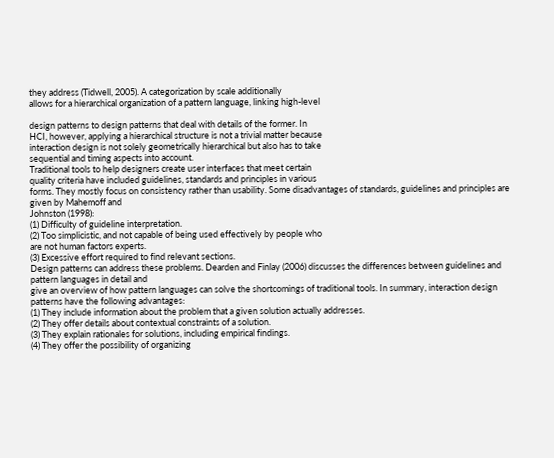they address (Tidwell, 2005). A categorization by scale additionally
allows for a hierarchical organization of a pattern language, linking high-level

design patterns to design patterns that deal with details of the former. In
HCI, however, applying a hierarchical structure is not a trivial matter because
interaction design is not solely geometrically hierarchical but also has to take
sequential and timing aspects into account.
Traditional tools to help designers create user interfaces that meet certain
quality criteria have included guidelines, standards and principles in various
forms. They mostly focus on consistency rather than usability. Some disadvantages of standards, guidelines and principles are given by Mahemoff and
Johnston (1998):
(1) Difficulty of guideline interpretation.
(2) Too simplicistic, and not capable of being used effectively by people who
are not human factors experts.
(3) Excessive effort required to find relevant sections.
Design patterns can address these problems. Dearden and Finlay (2006) discusses the differences between guidelines and pattern languages in detail and
give an overview of how pattern languages can solve the shortcomings of traditional tools. In summary, interaction design patterns have the following advantages:
(1) They include information about the problem that a given solution actually addresses.
(2) They offer details about contextual constraints of a solution.
(3) They explain rationales for solutions, including empirical findings.
(4) They offer the possibility of organizing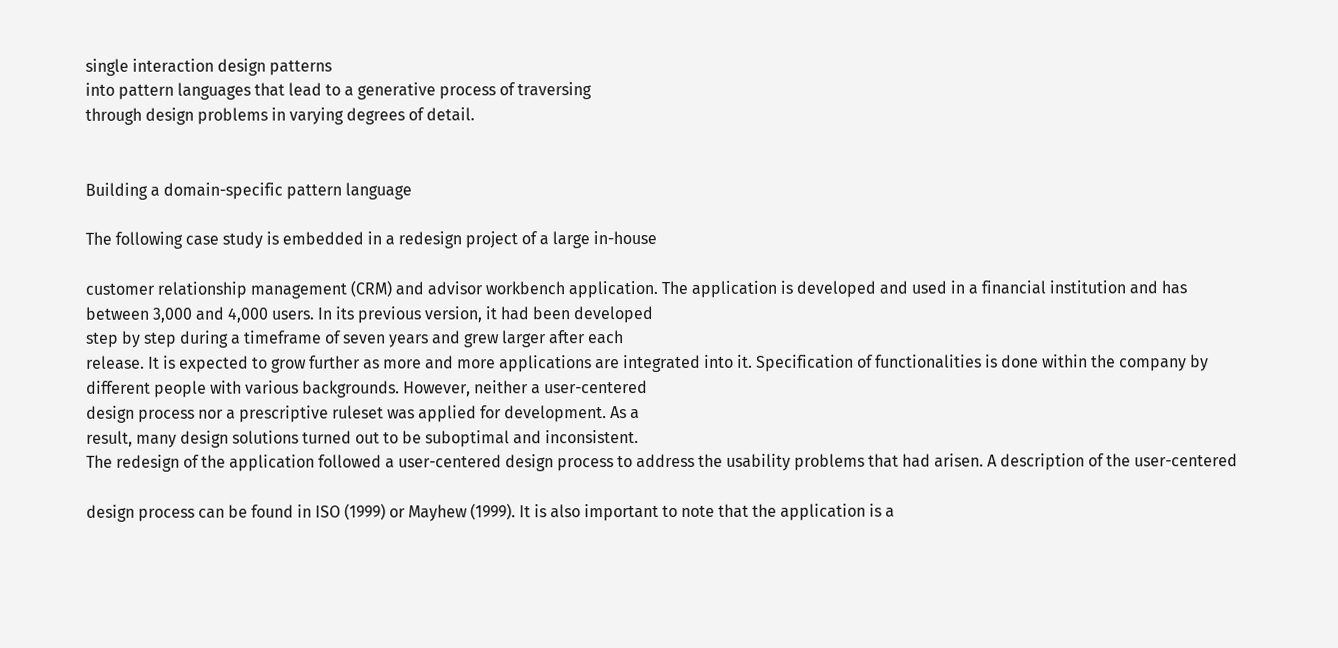single interaction design patterns
into pattern languages that lead to a generative process of traversing
through design problems in varying degrees of detail.


Building a domain-specific pattern language

The following case study is embedded in a redesign project of a large in-house

customer relationship management (CRM) and advisor workbench application. The application is developed and used in a financial institution and has
between 3,000 and 4,000 users. In its previous version, it had been developed
step by step during a timeframe of seven years and grew larger after each
release. It is expected to grow further as more and more applications are integrated into it. Specification of functionalities is done within the company by
different people with various backgrounds. However, neither a user-centered
design process nor a prescriptive ruleset was applied for development. As a
result, many design solutions turned out to be suboptimal and inconsistent.
The redesign of the application followed a user-centered design process to address the usability problems that had arisen. A description of the user-centered

design process can be found in ISO (1999) or Mayhew (1999). It is also important to note that the application is a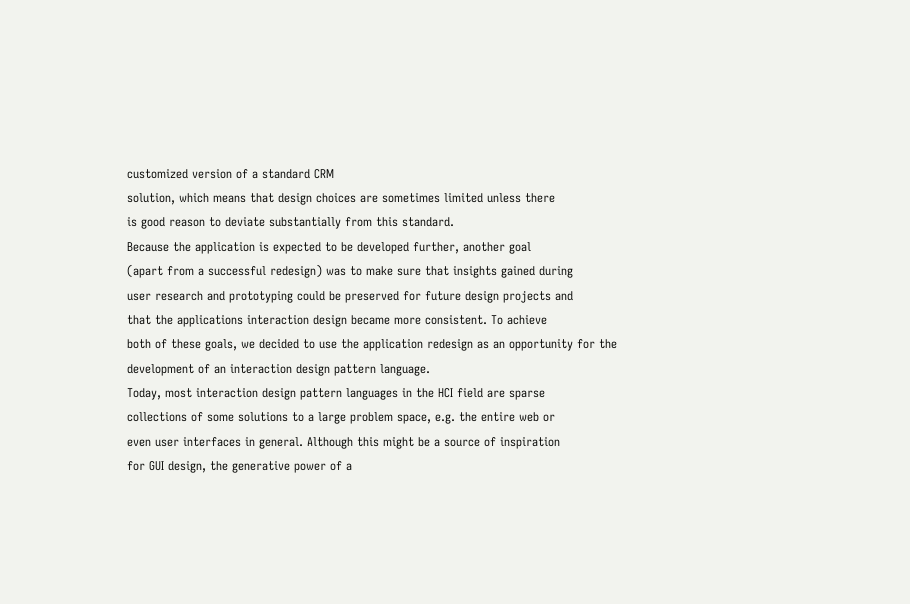customized version of a standard CRM
solution, which means that design choices are sometimes limited unless there
is good reason to deviate substantially from this standard.
Because the application is expected to be developed further, another goal
(apart from a successful redesign) was to make sure that insights gained during
user research and prototyping could be preserved for future design projects and
that the applications interaction design became more consistent. To achieve
both of these goals, we decided to use the application redesign as an opportunity for the development of an interaction design pattern language.
Today, most interaction design pattern languages in the HCI field are sparse
collections of some solutions to a large problem space, e.g. the entire web or
even user interfaces in general. Although this might be a source of inspiration
for GUI design, the generative power of a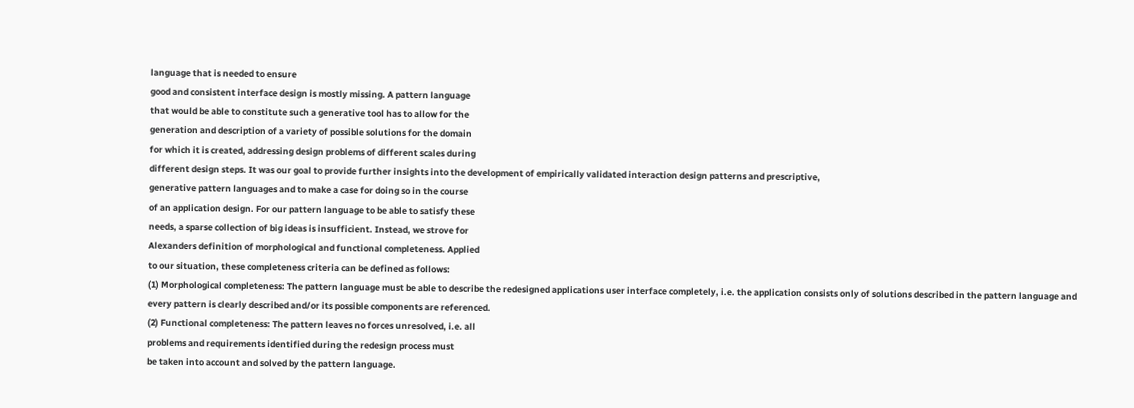language that is needed to ensure
good and consistent interface design is mostly missing. A pattern language
that would be able to constitute such a generative tool has to allow for the
generation and description of a variety of possible solutions for the domain
for which it is created, addressing design problems of different scales during
different design steps. It was our goal to provide further insights into the development of empirically validated interaction design patterns and prescriptive,
generative pattern languages and to make a case for doing so in the course
of an application design. For our pattern language to be able to satisfy these
needs, a sparse collection of big ideas is insufficient. Instead, we strove for
Alexanders definition of morphological and functional completeness. Applied
to our situation, these completeness criteria can be defined as follows:
(1) Morphological completeness: The pattern language must be able to describe the redesigned applications user interface completely, i.e. the application consists only of solutions described in the pattern language and
every pattern is clearly described and/or its possible components are referenced.
(2) Functional completeness: The pattern leaves no forces unresolved, i.e. all
problems and requirements identified during the redesign process must
be taken into account and solved by the pattern language.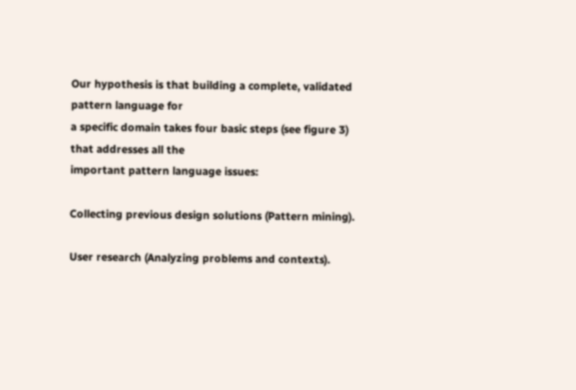Our hypothesis is that building a complete, validated pattern language for
a specific domain takes four basic steps (see figure 3) that addresses all the
important pattern language issues:

Collecting previous design solutions (Pattern mining).

User research (Analyzing problems and contexts).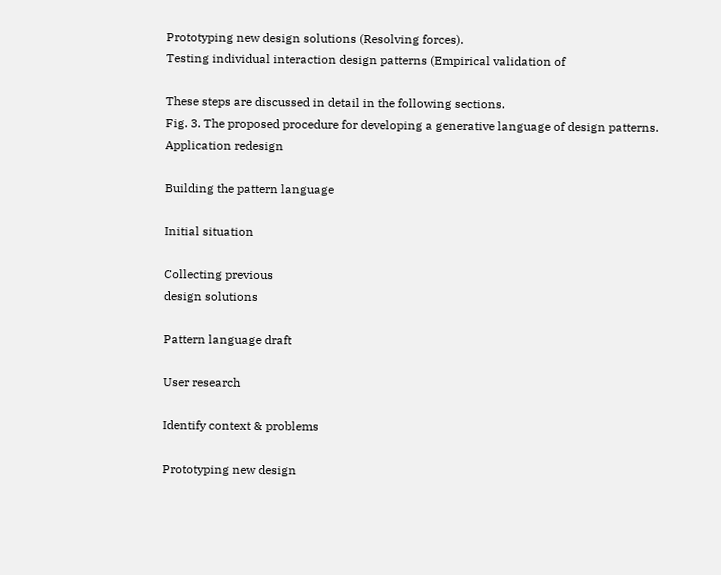Prototyping new design solutions (Resolving forces).
Testing individual interaction design patterns (Empirical validation of

These steps are discussed in detail in the following sections.
Fig. 3. The proposed procedure for developing a generative language of design patterns.
Application redesign

Building the pattern language

Initial situation

Collecting previous
design solutions

Pattern language draft

User research

Identify context & problems

Prototyping new design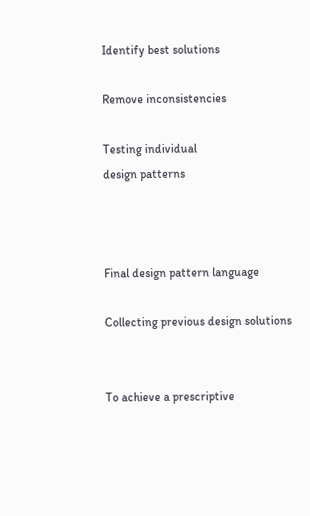Identify best solutions

Remove inconsistencies

Testing individual
design patterns



Final design pattern language

Collecting previous design solutions


To achieve a prescriptive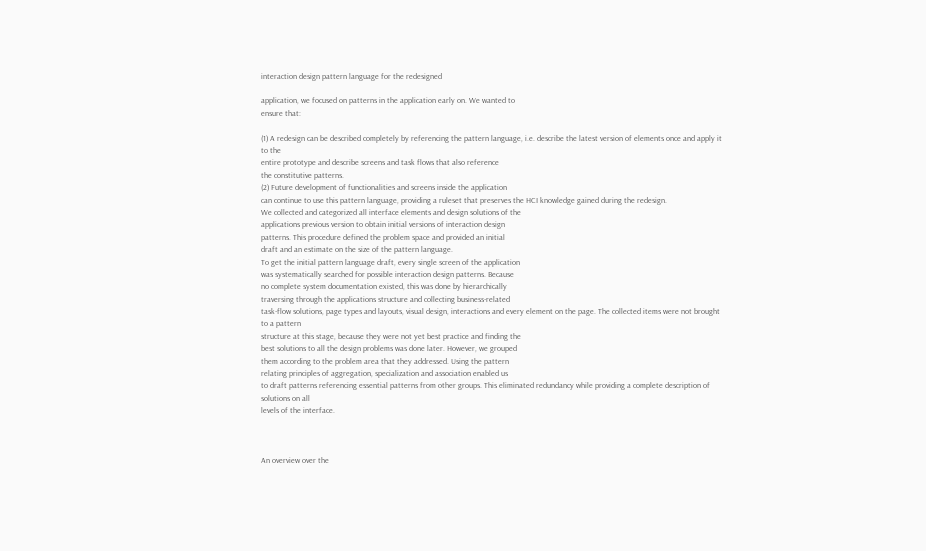interaction design pattern language for the redesigned

application, we focused on patterns in the application early on. We wanted to
ensure that:

(1) A redesign can be described completely by referencing the pattern language, i.e. describe the latest version of elements once and apply it to the
entire prototype and describe screens and task flows that also reference
the constitutive patterns.
(2) Future development of functionalities and screens inside the application
can continue to use this pattern language, providing a ruleset that preserves the HCI knowledge gained during the redesign.
We collected and categorized all interface elements and design solutions of the
applications previous version to obtain initial versions of interaction design
patterns. This procedure defined the problem space and provided an initial
draft and an estimate on the size of the pattern language.
To get the initial pattern language draft, every single screen of the application
was systematically searched for possible interaction design patterns. Because
no complete system documentation existed, this was done by hierarchically
traversing through the applications structure and collecting business-related
task-flow solutions, page types and layouts, visual design, interactions and every element on the page. The collected items were not brought to a pattern
structure at this stage, because they were not yet best practice and finding the
best solutions to all the design problems was done later. However, we grouped
them according to the problem area that they addressed. Using the pattern
relating principles of aggregation, specialization and association enabled us
to draft patterns referencing essential patterns from other groups. This eliminated redundancy while providing a complete description of solutions on all
levels of the interface.



An overview over the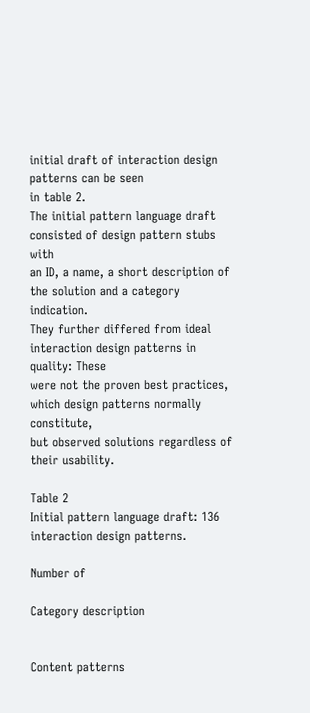initial draft of interaction design patterns can be seen
in table 2.
The initial pattern language draft consisted of design pattern stubs with
an ID, a name, a short description of the solution and a category indication.
They further differed from ideal interaction design patterns in quality: These
were not the proven best practices, which design patterns normally constitute,
but observed solutions regardless of their usability.

Table 2
Initial pattern language draft: 136 interaction design patterns.

Number of

Category description


Content patterns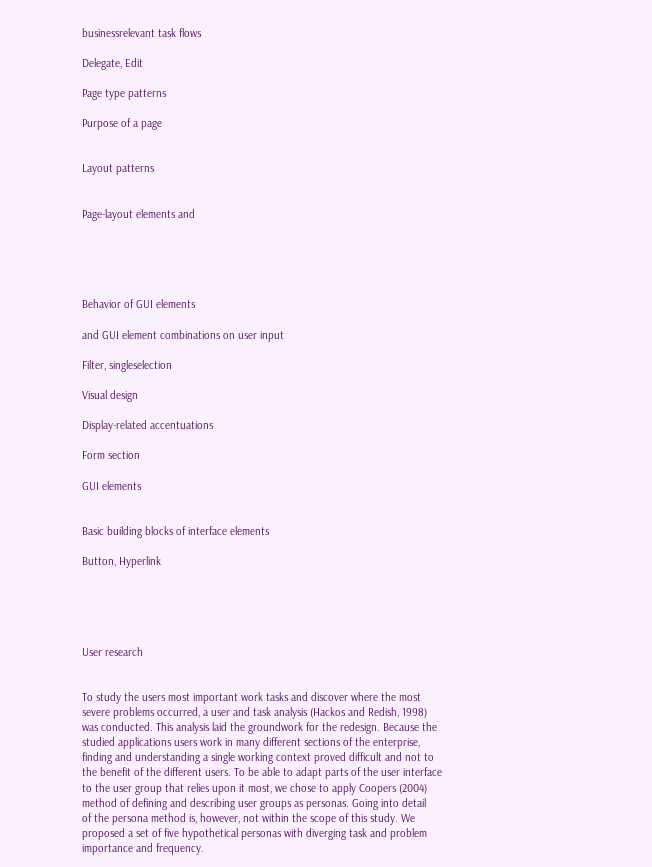businessrelevant task flows

Delegate, Edit

Page type patterns

Purpose of a page


Layout patterns


Page-layout elements and





Behavior of GUI elements

and GUI element combinations on user input

Filter, singleselection

Visual design

Display-related accentuations

Form section

GUI elements


Basic building blocks of interface elements

Button, Hyperlink





User research


To study the users most important work tasks and discover where the most
severe problems occurred, a user and task analysis (Hackos and Redish, 1998)
was conducted. This analysis laid the groundwork for the redesign. Because the
studied applications users work in many different sections of the enterprise,
finding and understanding a single working context proved difficult and not to
the benefit of the different users. To be able to adapt parts of the user interface
to the user group that relies upon it most, we chose to apply Coopers (2004)
method of defining and describing user groups as personas. Going into detail
of the persona method is, however, not within the scope of this study. We
proposed a set of five hypothetical personas with diverging task and problem
importance and frequency.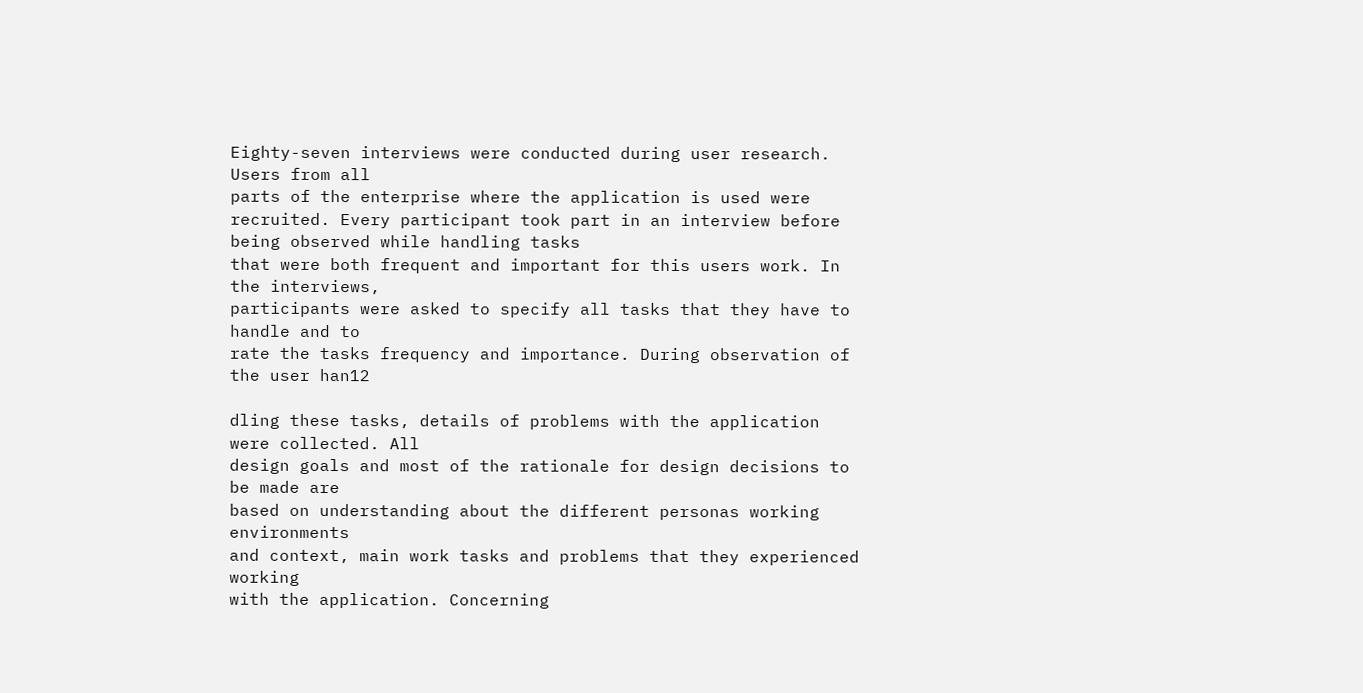Eighty-seven interviews were conducted during user research. Users from all
parts of the enterprise where the application is used were recruited. Every participant took part in an interview before being observed while handling tasks
that were both frequent and important for this users work. In the interviews,
participants were asked to specify all tasks that they have to handle and to
rate the tasks frequency and importance. During observation of the user han12

dling these tasks, details of problems with the application were collected. All
design goals and most of the rationale for design decisions to be made are
based on understanding about the different personas working environments
and context, main work tasks and problems that they experienced working
with the application. Concerning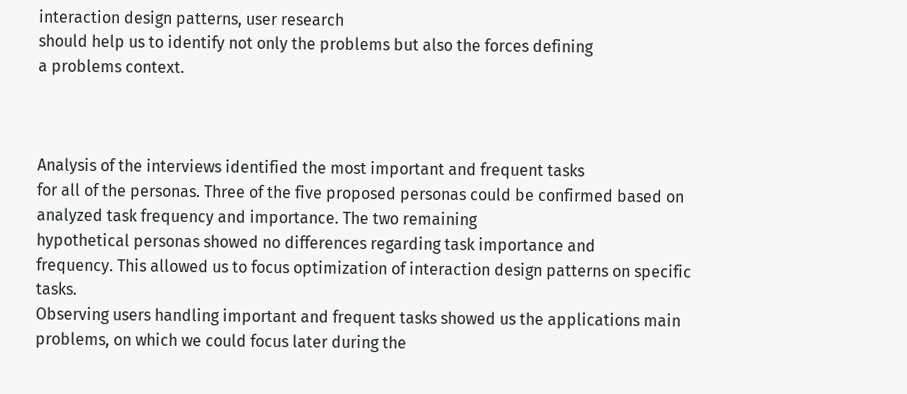interaction design patterns, user research
should help us to identify not only the problems but also the forces defining
a problems context.



Analysis of the interviews identified the most important and frequent tasks
for all of the personas. Three of the five proposed personas could be confirmed based on analyzed task frequency and importance. The two remaining
hypothetical personas showed no differences regarding task importance and
frequency. This allowed us to focus optimization of interaction design patterns on specific tasks.
Observing users handling important and frequent tasks showed us the applications main problems, on which we could focus later during the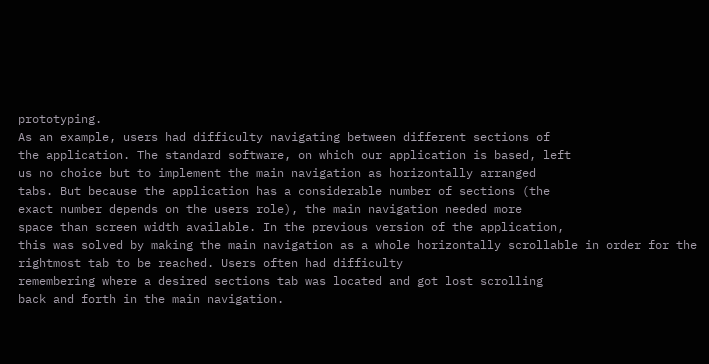prototyping.
As an example, users had difficulty navigating between different sections of
the application. The standard software, on which our application is based, left
us no choice but to implement the main navigation as horizontally arranged
tabs. But because the application has a considerable number of sections (the
exact number depends on the users role), the main navigation needed more
space than screen width available. In the previous version of the application,
this was solved by making the main navigation as a whole horizontally scrollable in order for the rightmost tab to be reached. Users often had difficulty
remembering where a desired sections tab was located and got lost scrolling
back and forth in the main navigation.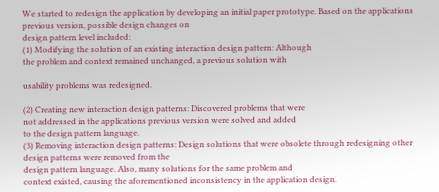We started to redesign the application by developing an initial paper prototype. Based on the applications previous version, possible design changes on
design pattern level included:
(1) Modifying the solution of an existing interaction design pattern: Although
the problem and context remained unchanged, a previous solution with

usability problems was redesigned.

(2) Creating new interaction design patterns: Discovered problems that were
not addressed in the applications previous version were solved and added
to the design pattern language.
(3) Removing interaction design patterns: Design solutions that were obsolete through redesigning other design patterns were removed from the
design pattern language. Also, many solutions for the same problem and
context existed, causing the aforementioned inconsistency in the application design.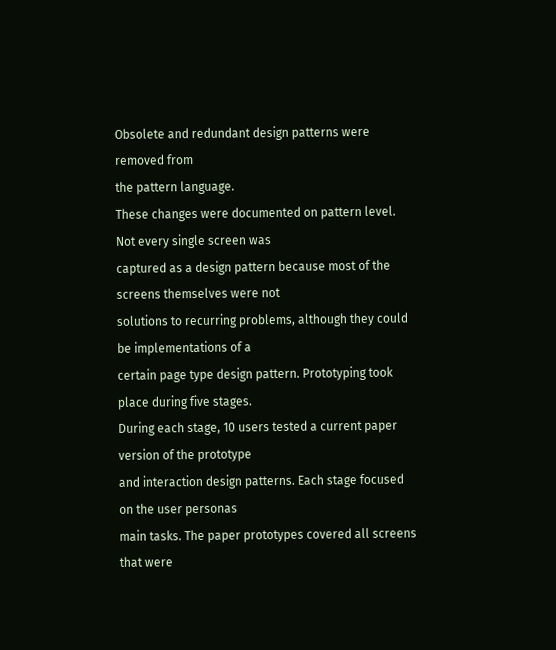Obsolete and redundant design patterns were removed from
the pattern language.
These changes were documented on pattern level. Not every single screen was
captured as a design pattern because most of the screens themselves were not
solutions to recurring problems, although they could be implementations of a
certain page type design pattern. Prototyping took place during five stages.
During each stage, 10 users tested a current paper version of the prototype
and interaction design patterns. Each stage focused on the user personas
main tasks. The paper prototypes covered all screens that were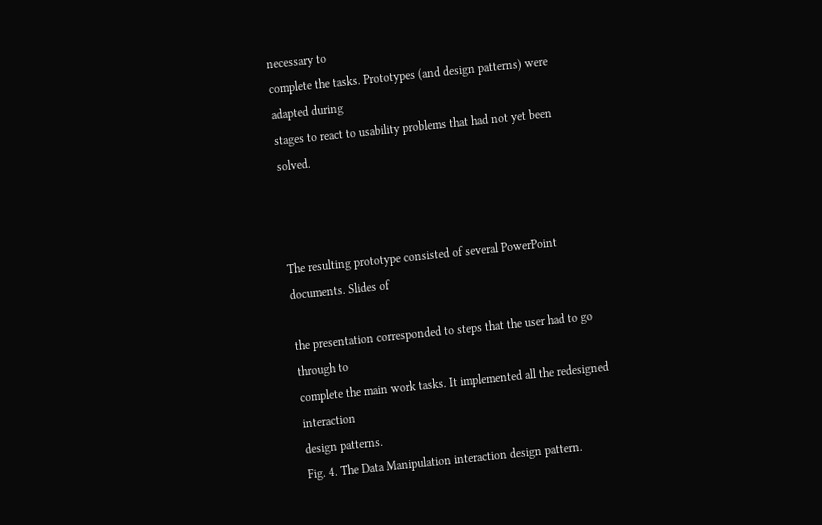necessary to
complete the tasks. Prototypes (and design patterns) were adapted during
stages to react to usability problems that had not yet been solved.



The resulting prototype consisted of several PowerPoint documents. Slides of

the presentation corresponded to steps that the user had to go through to
complete the main work tasks. It implemented all the redesigned interaction
design patterns.
Fig. 4. The Data Manipulation interaction design pattern.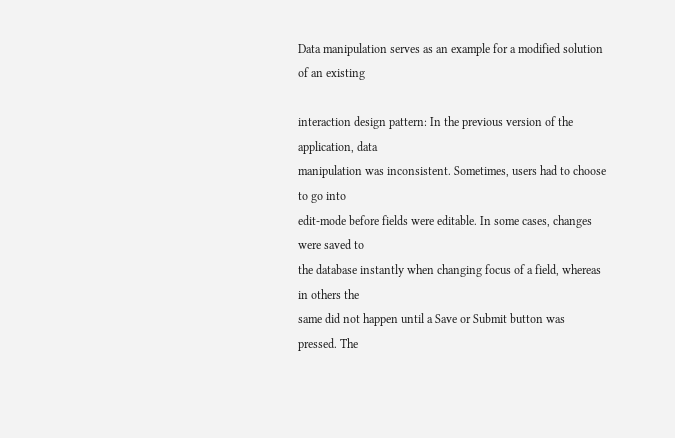Data manipulation serves as an example for a modified solution of an existing

interaction design pattern: In the previous version of the application, data
manipulation was inconsistent. Sometimes, users had to choose to go into
edit-mode before fields were editable. In some cases, changes were saved to
the database instantly when changing focus of a field, whereas in others the
same did not happen until a Save or Submit button was pressed. The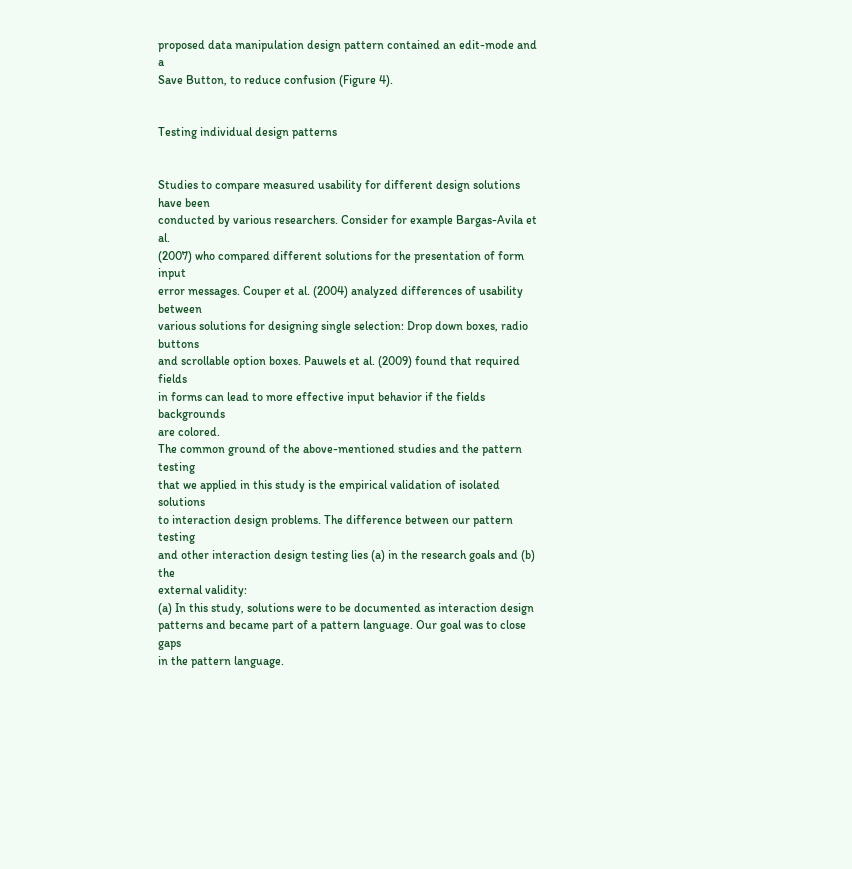proposed data manipulation design pattern contained an edit-mode and a
Save Button, to reduce confusion (Figure 4).


Testing individual design patterns


Studies to compare measured usability for different design solutions have been
conducted by various researchers. Consider for example Bargas-Avila et al.
(2007) who compared different solutions for the presentation of form input
error messages. Couper et al. (2004) analyzed differences of usability between
various solutions for designing single selection: Drop down boxes, radio buttons
and scrollable option boxes. Pauwels et al. (2009) found that required fields
in forms can lead to more effective input behavior if the fields backgrounds
are colored.
The common ground of the above-mentioned studies and the pattern testing
that we applied in this study is the empirical validation of isolated solutions
to interaction design problems. The difference between our pattern testing
and other interaction design testing lies (a) in the research goals and (b) the
external validity:
(a) In this study, solutions were to be documented as interaction design patterns and became part of a pattern language. Our goal was to close gaps
in the pattern language.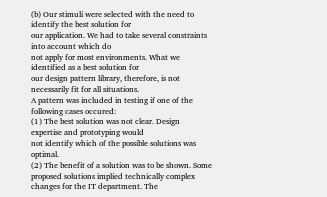(b) Our stimuli were selected with the need to identify the best solution for
our application. We had to take several constraints into account which do
not apply for most environments. What we identified as a best solution for
our design pattern library, therefore, is not necessarily fit for all situations.
A pattern was included in testing if one of the following cases occured:
(1) The best solution was not clear. Design expertise and prototyping would
not identify which of the possible solutions was optimal.
(2) The benefit of a solution was to be shown. Some proposed solutions implied technically complex changes for the IT department. The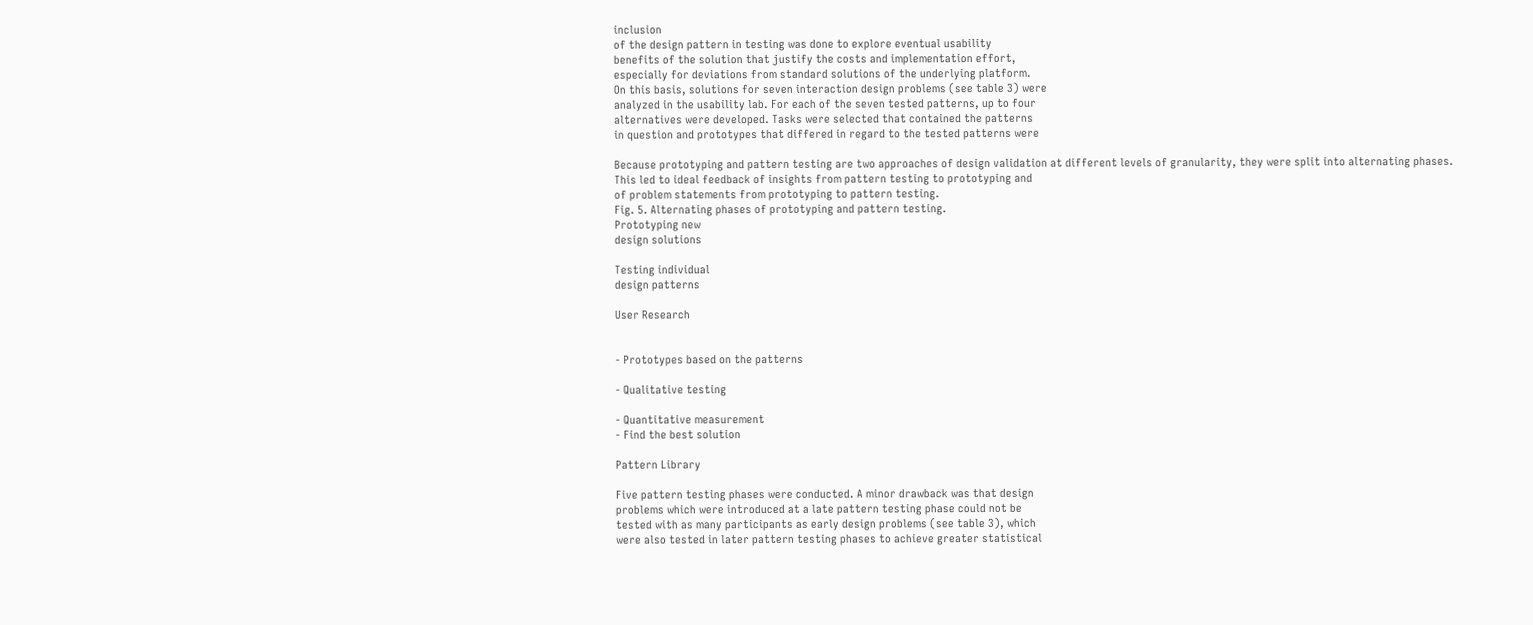inclusion
of the design pattern in testing was done to explore eventual usability
benefits of the solution that justify the costs and implementation effort,
especially for deviations from standard solutions of the underlying platform.
On this basis, solutions for seven interaction design problems (see table 3) were
analyzed in the usability lab. For each of the seven tested patterns, up to four
alternatives were developed. Tasks were selected that contained the patterns
in question and prototypes that differed in regard to the tested patterns were

Because prototyping and pattern testing are two approaches of design validation at different levels of granularity, they were split into alternating phases.
This led to ideal feedback of insights from pattern testing to prototyping and
of problem statements from prototyping to pattern testing.
Fig. 5. Alternating phases of prototyping and pattern testing.
Prototyping new
design solutions

Testing individual
design patterns

User Research


- Prototypes based on the patterns

- Qualitative testing

- Quantitative measurement
- Find the best solution

Pattern Library

Five pattern testing phases were conducted. A minor drawback was that design
problems which were introduced at a late pattern testing phase could not be
tested with as many participants as early design problems (see table 3), which
were also tested in later pattern testing phases to achieve greater statistical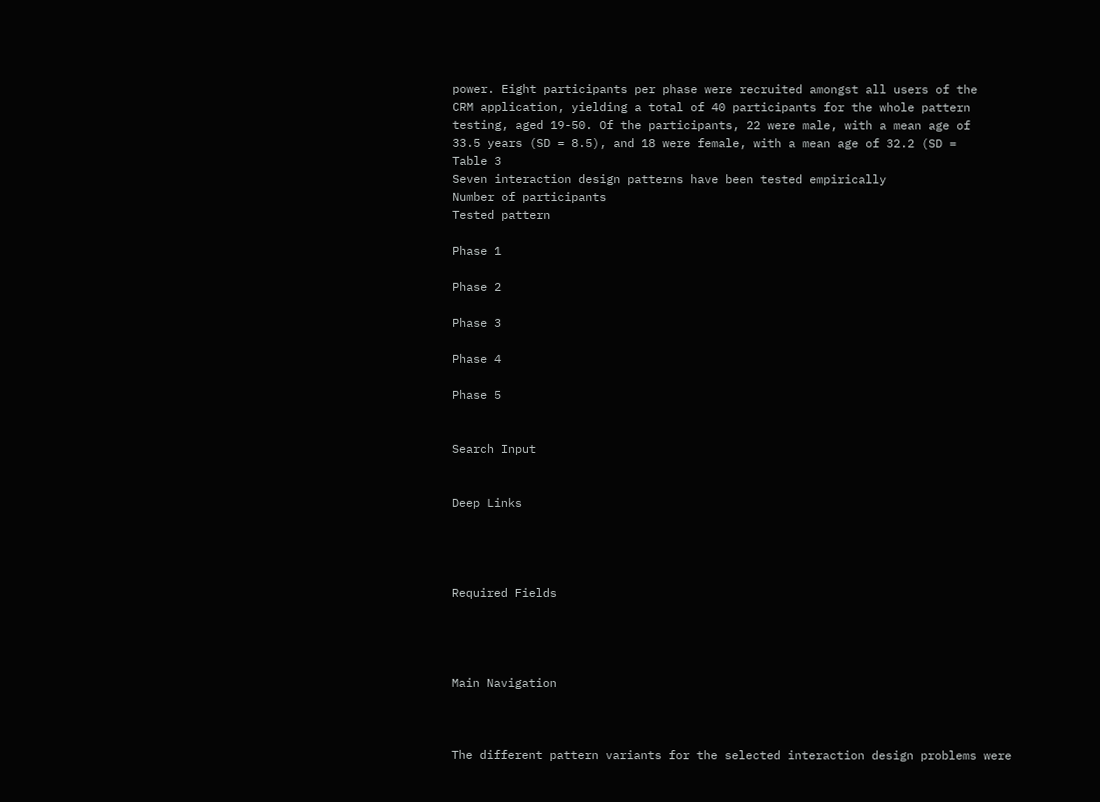power. Eight participants per phase were recruited amongst all users of the
CRM application, yielding a total of 40 participants for the whole pattern
testing, aged 19-50. Of the participants, 22 were male, with a mean age of
33.5 years (SD = 8.5), and 18 were female, with a mean age of 32.2 (SD =
Table 3
Seven interaction design patterns have been tested empirically
Number of participants
Tested pattern

Phase 1

Phase 2

Phase 3

Phase 4

Phase 5


Search Input


Deep Links




Required Fields




Main Navigation



The different pattern variants for the selected interaction design problems were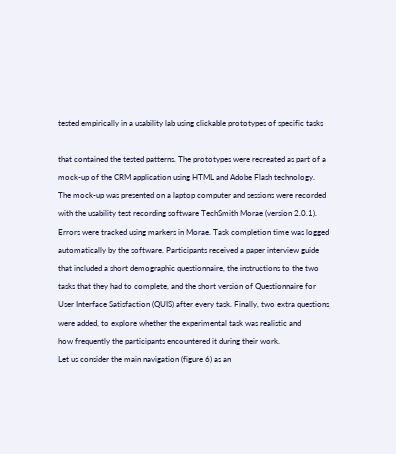tested empirically in a usability lab using clickable prototypes of specific tasks

that contained the tested patterns. The prototypes were recreated as part of a
mock-up of the CRM application using HTML and Adobe Flash technology.
The mock-up was presented on a laptop computer and sessions were recorded
with the usability test recording software TechSmith Morae (version 2.0.1). Errors were tracked using markers in Morae. Task completion time was logged
automatically by the software. Participants received a paper interview guide
that included a short demographic questionnaire, the instructions to the two
tasks that they had to complete, and the short version of Questionnaire for
User Interface Satisfaction (QUIS) after every task. Finally, two extra questions were added, to explore whether the experimental task was realistic and
how frequently the participants encountered it during their work.
Let us consider the main navigation (figure 6) as an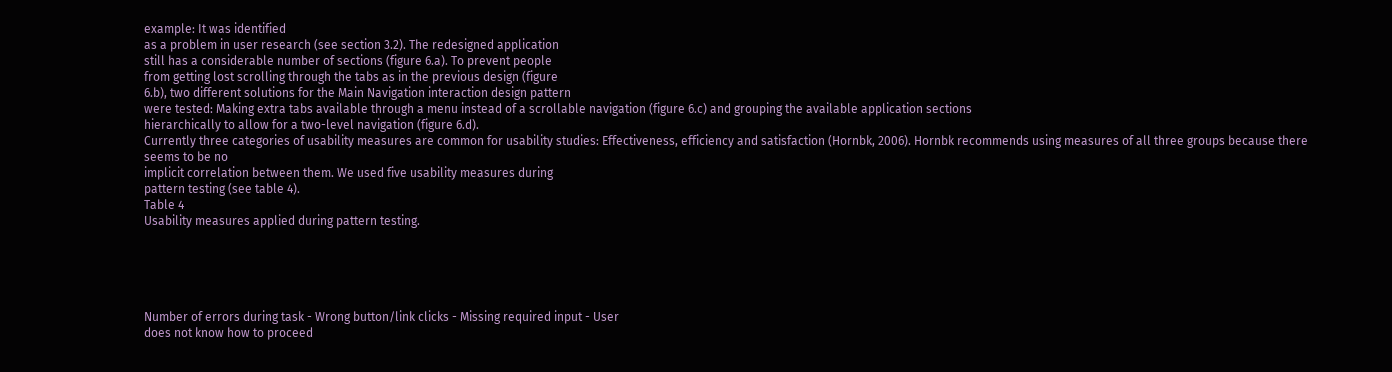example: It was identified
as a problem in user research (see section 3.2). The redesigned application
still has a considerable number of sections (figure 6.a). To prevent people
from getting lost scrolling through the tabs as in the previous design (figure
6.b), two different solutions for the Main Navigation interaction design pattern
were tested: Making extra tabs available through a menu instead of a scrollable navigation (figure 6.c) and grouping the available application sections
hierarchically to allow for a two-level navigation (figure 6.d).
Currently three categories of usability measures are common for usability studies: Effectiveness, efficiency and satisfaction (Hornbk, 2006). Hornbk recommends using measures of all three groups because there seems to be no
implicit correlation between them. We used five usability measures during
pattern testing (see table 4).
Table 4
Usability measures applied during pattern testing.





Number of errors during task - Wrong button/link clicks - Missing required input - User
does not know how to proceed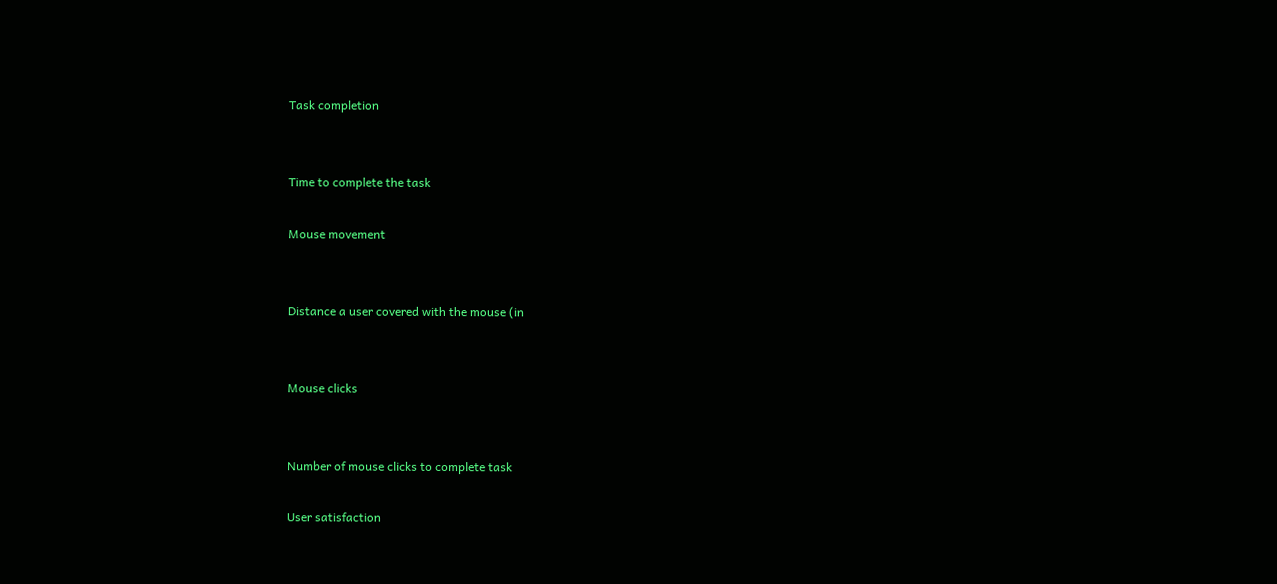Task completion


Time to complete the task

Mouse movement


Distance a user covered with the mouse (in


Mouse clicks


Number of mouse clicks to complete task

User satisfaction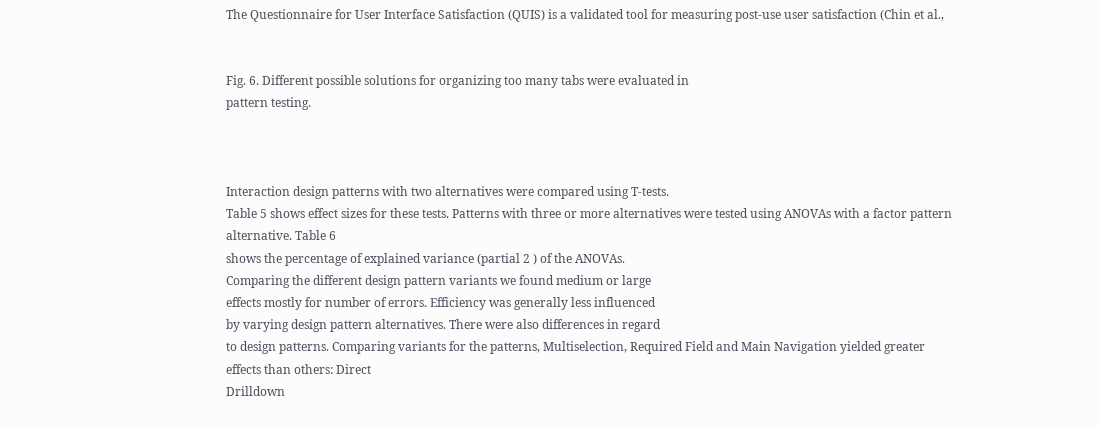The Questionnaire for User Interface Satisfaction (QUIS) is a validated tool for measuring post-use user satisfaction (Chin et al.,


Fig. 6. Different possible solutions for organizing too many tabs were evaluated in
pattern testing.



Interaction design patterns with two alternatives were compared using T-tests.
Table 5 shows effect sizes for these tests. Patterns with three or more alternatives were tested using ANOVAs with a factor pattern alternative. Table 6
shows the percentage of explained variance (partial 2 ) of the ANOVAs.
Comparing the different design pattern variants we found medium or large
effects mostly for number of errors. Efficiency was generally less influenced
by varying design pattern alternatives. There were also differences in regard
to design patterns. Comparing variants for the patterns, Multiselection, Required Field and Main Navigation yielded greater effects than others: Direct
Drilldown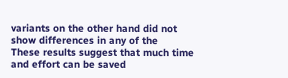variants on the other hand did not show differences in any of the
These results suggest that much time and effort can be saved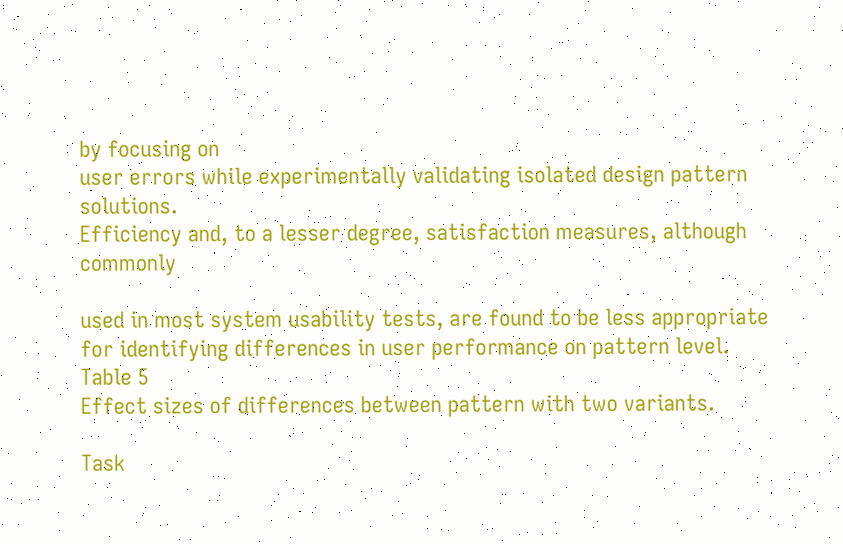by focusing on
user errors while experimentally validating isolated design pattern solutions.
Efficiency and, to a lesser degree, satisfaction measures, although commonly

used in most system usability tests, are found to be less appropriate for identifying differences in user performance on pattern level.
Table 5
Effect sizes of differences between pattern with two variants.

Task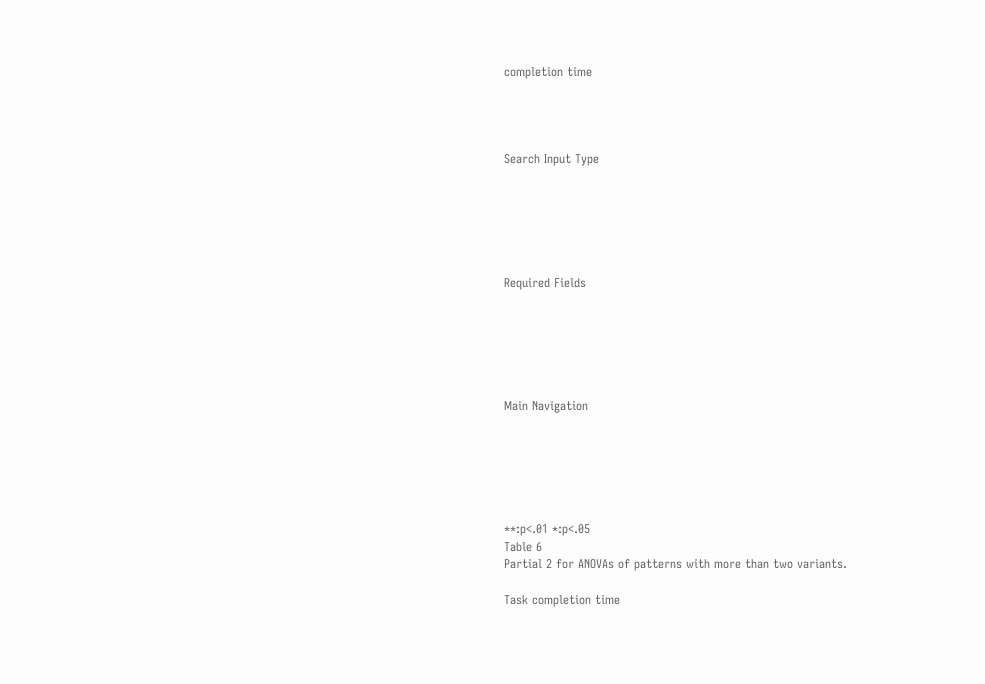completion time




Search Input Type






Required Fields






Main Navigation






**:p<.01 *:p<.05
Table 6
Partial 2 for ANOVAs of patterns with more than two variants.

Task completion time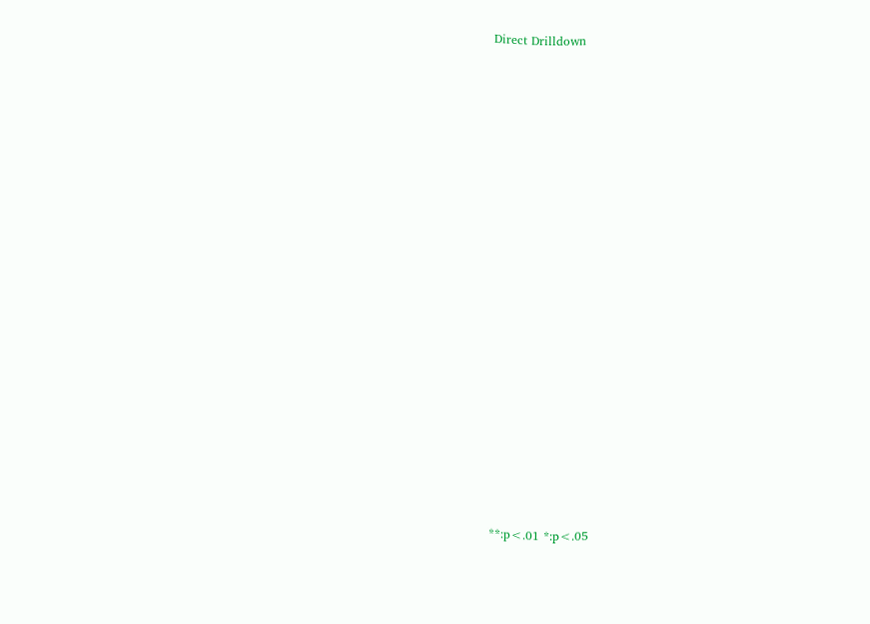Direct Drilldown




















**:p<.01 *:p<.05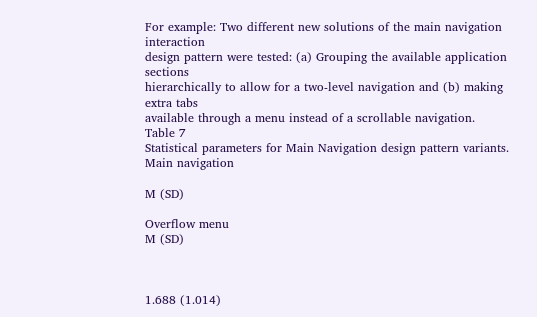For example: Two different new solutions of the main navigation interaction
design pattern were tested: (a) Grouping the available application sections
hierarchically to allow for a two-level navigation and (b) making extra tabs
available through a menu instead of a scrollable navigation.
Table 7
Statistical parameters for Main Navigation design pattern variants.
Main navigation

M (SD)

Overflow menu
M (SD)



1.688 (1.014)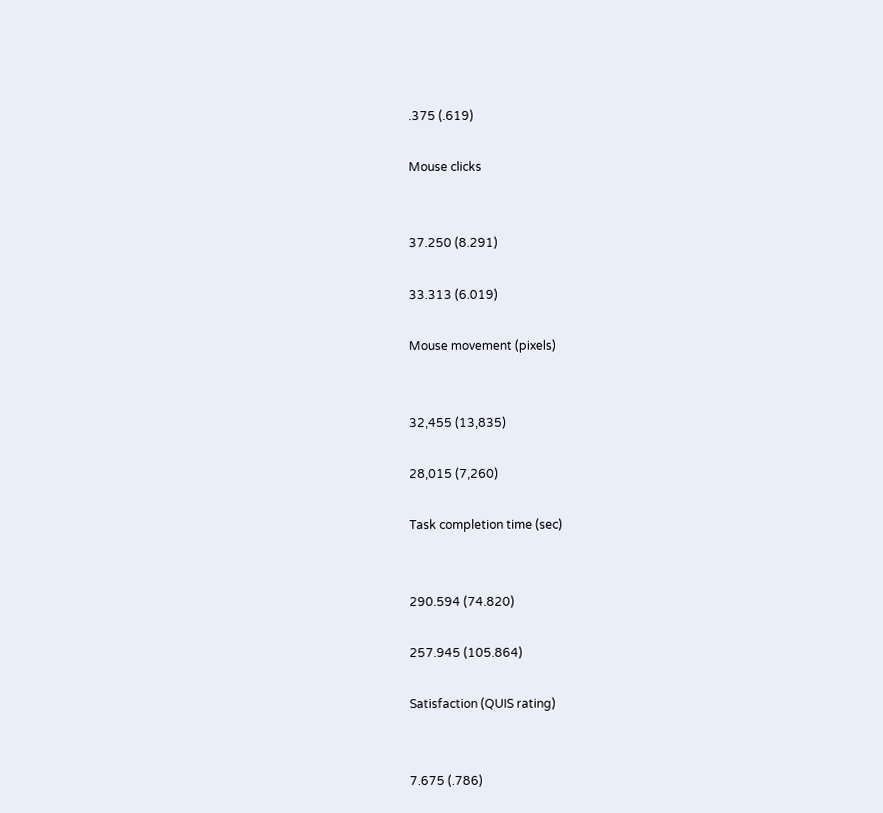.375 (.619)

Mouse clicks


37.250 (8.291)

33.313 (6.019)

Mouse movement (pixels)


32,455 (13,835)

28,015 (7,260)

Task completion time (sec)


290.594 (74.820)

257.945 (105.864)

Satisfaction (QUIS rating)


7.675 (.786)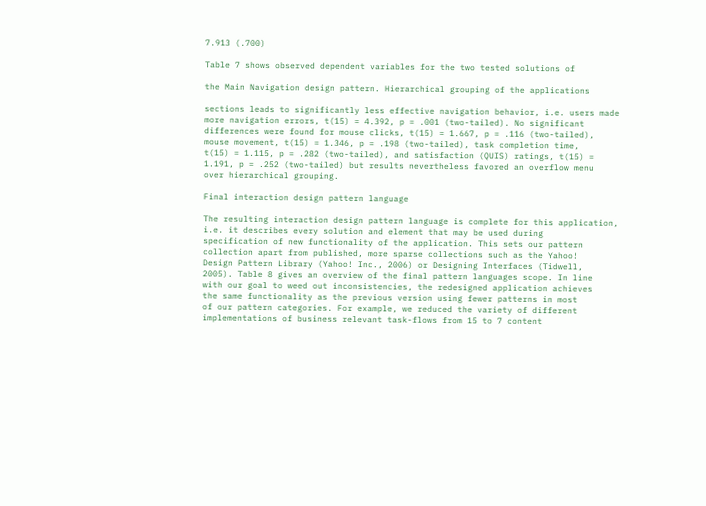7.913 (.700)

Table 7 shows observed dependent variables for the two tested solutions of

the Main Navigation design pattern. Hierarchical grouping of the applications

sections leads to significantly less effective navigation behavior, i.e. users made
more navigation errors, t(15) = 4.392, p = .001 (two-tailed). No significant
differences were found for mouse clicks, t(15) = 1.667, p = .116 (two-tailed),
mouse movement, t(15) = 1.346, p = .198 (two-tailed), task completion time,
t(15) = 1.115, p = .282 (two-tailed), and satisfaction (QUIS) ratings, t(15) =
1.191, p = .252 (two-tailed) but results nevertheless favored an overflow menu
over hierarchical grouping.

Final interaction design pattern language

The resulting interaction design pattern language is complete for this application, i.e. it describes every solution and element that may be used during
specification of new functionality of the application. This sets our pattern
collection apart from published, more sparse collections such as the Yahoo!
Design Pattern Library (Yahoo! Inc., 2006) or Designing Interfaces (Tidwell,
2005). Table 8 gives an overview of the final pattern languages scope. In line
with our goal to weed out inconsistencies, the redesigned application achieves
the same functionality as the previous version using fewer patterns in most
of our pattern categories. For example, we reduced the variety of different
implementations of business relevant task-flows from 15 to 7 content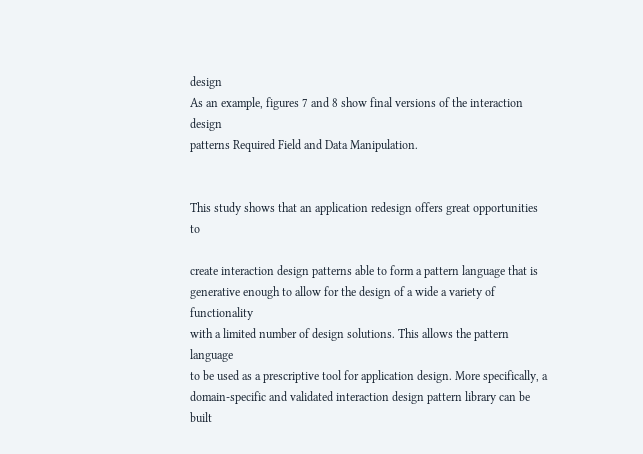design
As an example, figures 7 and 8 show final versions of the interaction design
patterns Required Field and Data Manipulation.


This study shows that an application redesign offers great opportunities to

create interaction design patterns able to form a pattern language that is
generative enough to allow for the design of a wide a variety of functionality
with a limited number of design solutions. This allows the pattern language
to be used as a prescriptive tool for application design. More specifically, a
domain-specific and validated interaction design pattern library can be built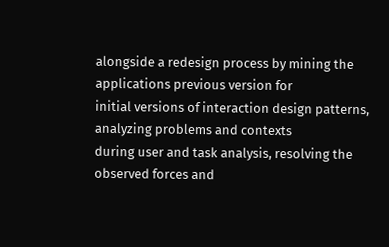alongside a redesign process by mining the applications previous version for
initial versions of interaction design patterns, analyzing problems and contexts
during user and task analysis, resolving the observed forces and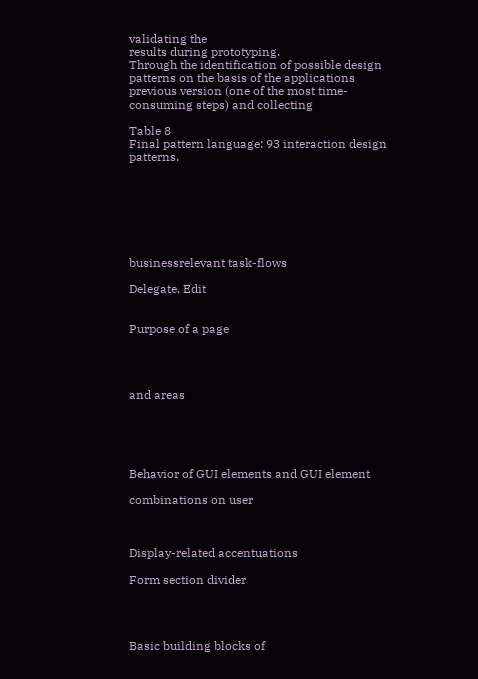validating the
results during prototyping.
Through the identification of possible design patterns on the basis of the applications previous version (one of the most time-consuming steps) and collecting

Table 8
Final pattern language: 93 interaction design patterns.







businessrelevant task-flows

Delegate, Edit


Purpose of a page




and areas





Behavior of GUI elements and GUI element

combinations on user



Display-related accentuations

Form section divider




Basic building blocks of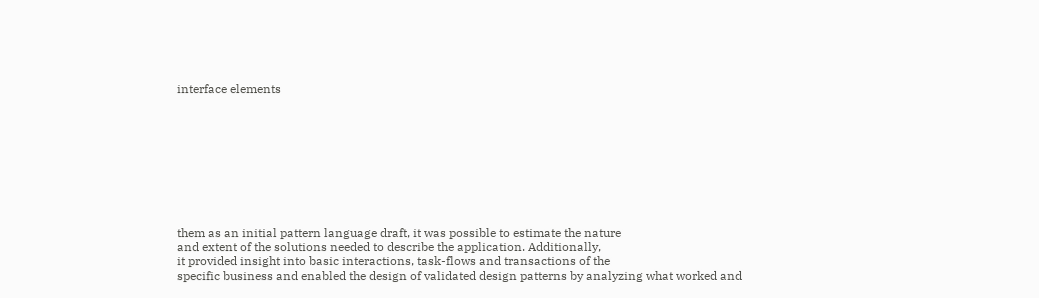interface elements









them as an initial pattern language draft, it was possible to estimate the nature
and extent of the solutions needed to describe the application. Additionally,
it provided insight into basic interactions, task-flows and transactions of the
specific business and enabled the design of validated design patterns by analyzing what worked and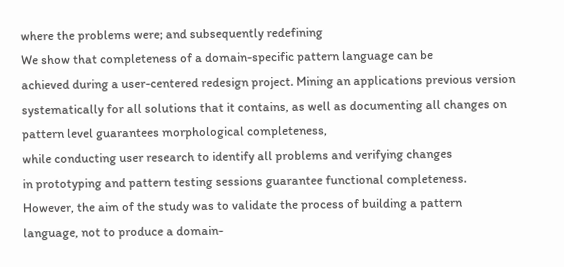where the problems were; and subsequently redefining
We show that completeness of a domain-specific pattern language can be
achieved during a user-centered redesign project. Mining an applications previous version systematically for all solutions that it contains, as well as documenting all changes on pattern level guarantees morphological completeness,
while conducting user research to identify all problems and verifying changes
in prototyping and pattern testing sessions guarantee functional completeness.
However, the aim of the study was to validate the process of building a pattern
language, not to produce a domain-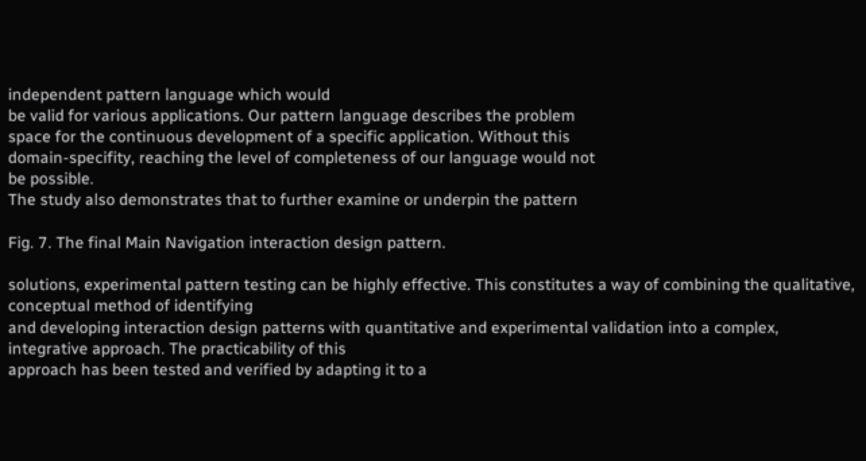independent pattern language which would
be valid for various applications. Our pattern language describes the problem
space for the continuous development of a specific application. Without this
domain-specifity, reaching the level of completeness of our language would not
be possible.
The study also demonstrates that to further examine or underpin the pattern

Fig. 7. The final Main Navigation interaction design pattern.

solutions, experimental pattern testing can be highly effective. This constitutes a way of combining the qualitative, conceptual method of identifying
and developing interaction design patterns with quantitative and experimental validation into a complex, integrative approach. The practicability of this
approach has been tested and verified by adapting it to a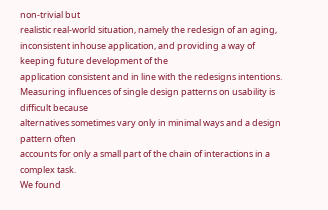non-trivial but
realistic real-world situation, namely the redesign of an aging, inconsistent inhouse application, and providing a way of keeping future development of the
application consistent and in line with the redesigns intentions.
Measuring influences of single design patterns on usability is difficult because
alternatives sometimes vary only in minimal ways and a design pattern often
accounts for only a small part of the chain of interactions in a complex task.
We found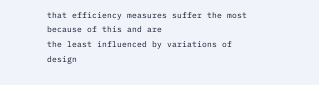that efficiency measures suffer the most because of this and are
the least influenced by variations of design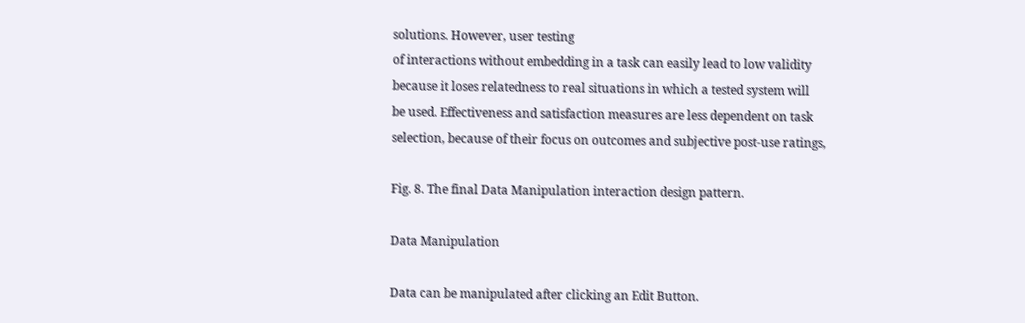solutions. However, user testing
of interactions without embedding in a task can easily lead to low validity
because it loses relatedness to real situations in which a tested system will
be used. Effectiveness and satisfaction measures are less dependent on task
selection, because of their focus on outcomes and subjective post-use ratings,

Fig. 8. The final Data Manipulation interaction design pattern.

Data Manipulation

Data can be manipulated after clicking an Edit Button.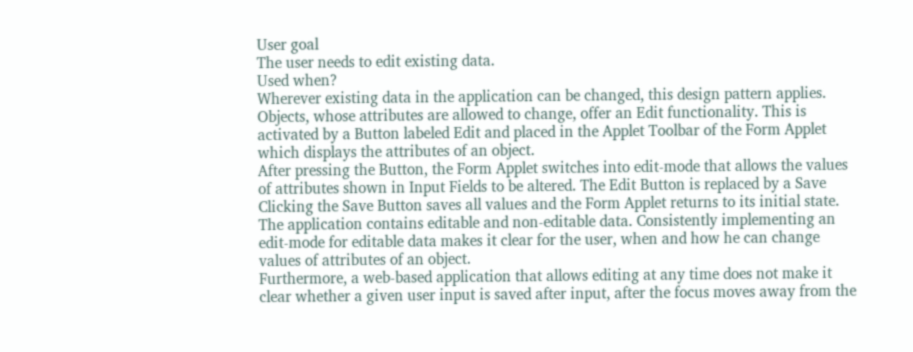User goal
The user needs to edit existing data.
Used when?
Wherever existing data in the application can be changed, this design pattern applies.
Objects, whose attributes are allowed to change, offer an Edit functionality. This is
activated by a Button labeled Edit and placed in the Applet Toolbar of the Form Applet
which displays the attributes of an object.
After pressing the Button, the Form Applet switches into edit-mode that allows the values
of attributes shown in Input Fields to be altered. The Edit Button is replaced by a Save
Clicking the Save Button saves all values and the Form Applet returns to its initial state.
The application contains editable and non-editable data. Consistently implementing an
edit-mode for editable data makes it clear for the user, when and how he can change
values of attributes of an object.
Furthermore, a web-based application that allows editing at any time does not make it
clear whether a given user input is saved after input, after the focus moves away from the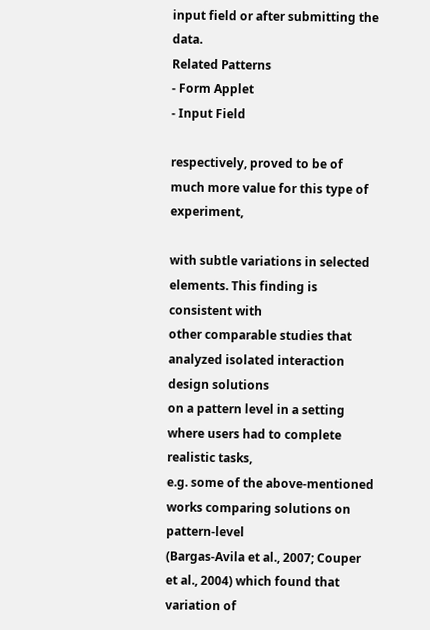input field or after submitting the data.
Related Patterns
- Form Applet
- Input Field

respectively, proved to be of much more value for this type of experiment,

with subtle variations in selected elements. This finding is consistent with
other comparable studies that analyzed isolated interaction design solutions
on a pattern level in a setting where users had to complete realistic tasks,
e.g. some of the above-mentioned works comparing solutions on pattern-level
(Bargas-Avila et al., 2007; Couper et al., 2004) which found that variation of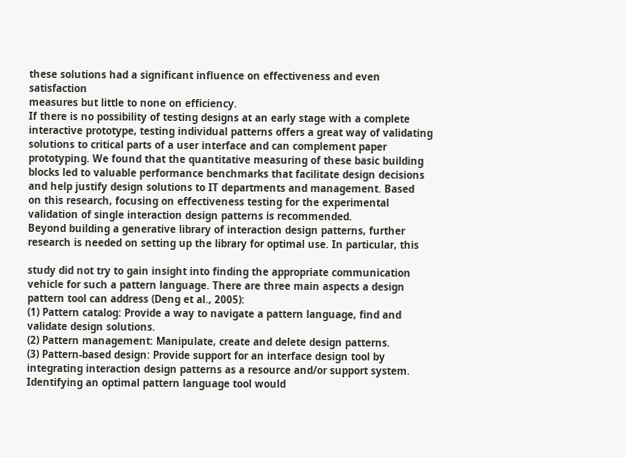these solutions had a significant influence on effectiveness and even satisfaction
measures but little to none on efficiency.
If there is no possibility of testing designs at an early stage with a complete
interactive prototype, testing individual patterns offers a great way of validating solutions to critical parts of a user interface and can complement paper
prototyping. We found that the quantitative measuring of these basic building
blocks led to valuable performance benchmarks that facilitate design decisions
and help justify design solutions to IT departments and management. Based
on this research, focusing on effectiveness testing for the experimental validation of single interaction design patterns is recommended.
Beyond building a generative library of interaction design patterns, further
research is needed on setting up the library for optimal use. In particular, this

study did not try to gain insight into finding the appropriate communication
vehicle for such a pattern language. There are three main aspects a design
pattern tool can address (Deng et al., 2005):
(1) Pattern catalog: Provide a way to navigate a pattern language, find and
validate design solutions.
(2) Pattern management: Manipulate, create and delete design patterns.
(3) Pattern-based design: Provide support for an interface design tool by
integrating interaction design patterns as a resource and/or support system.
Identifying an optimal pattern language tool would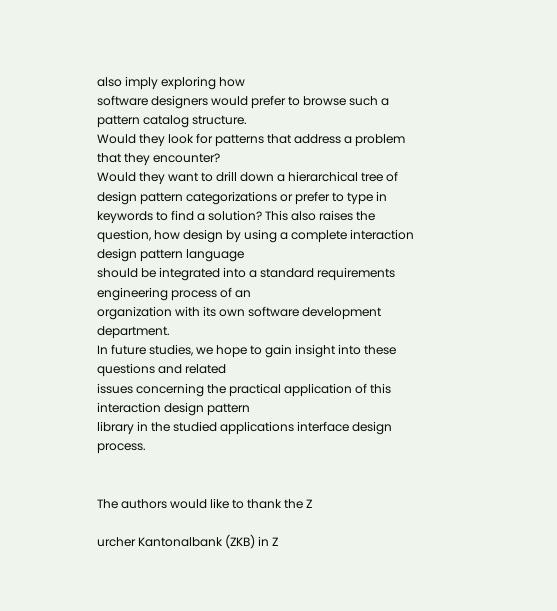also imply exploring how
software designers would prefer to browse such a pattern catalog structure.
Would they look for patterns that address a problem that they encounter?
Would they want to drill down a hierarchical tree of design pattern categorizations or prefer to type in keywords to find a solution? This also raises the
question, how design by using a complete interaction design pattern language
should be integrated into a standard requirements engineering process of an
organization with its own software development department.
In future studies, we hope to gain insight into these questions and related
issues concerning the practical application of this interaction design pattern
library in the studied applications interface design process.


The authors would like to thank the Z

urcher Kantonalbank (ZKB) in Z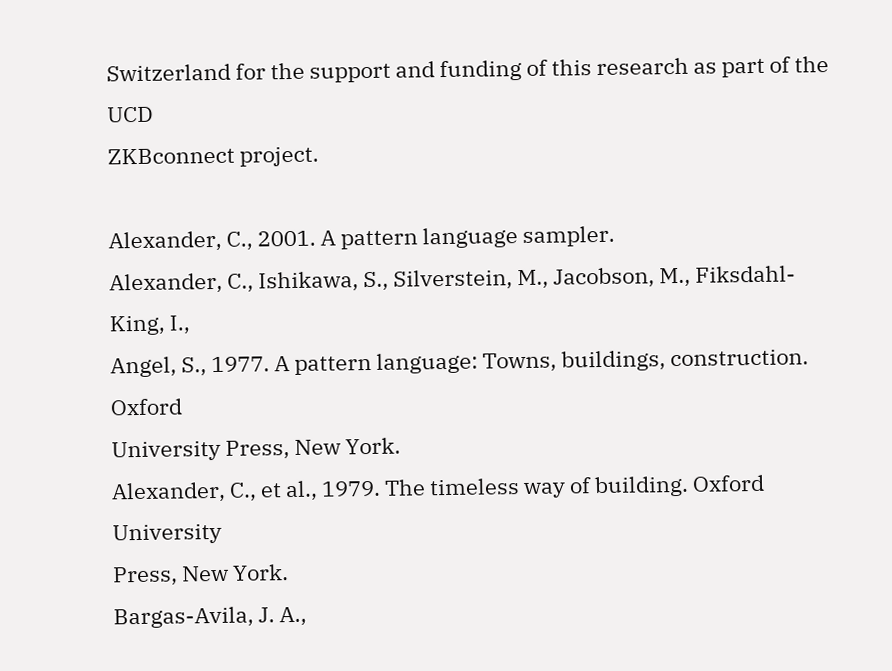Switzerland for the support and funding of this research as part of the UCD
ZKBconnect project.

Alexander, C., 2001. A pattern language sampler.
Alexander, C., Ishikawa, S., Silverstein, M., Jacobson, M., Fiksdahl-King, I.,
Angel, S., 1977. A pattern language: Towns, buildings, construction. Oxford
University Press, New York.
Alexander, C., et al., 1979. The timeless way of building. Oxford University
Press, New York.
Bargas-Avila, J. A.,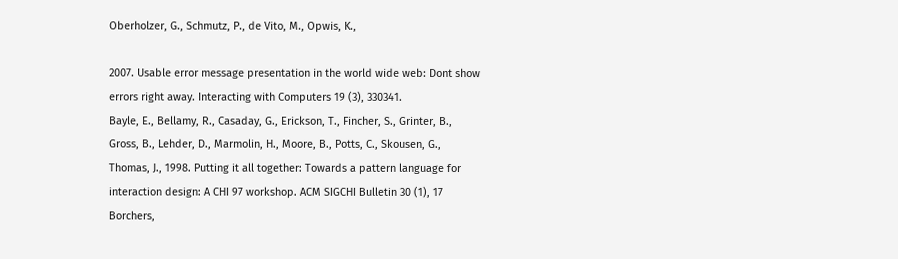Oberholzer, G., Schmutz, P., de Vito, M., Opwis, K.,

2007. Usable error message presentation in the world wide web: Dont show
errors right away. Interacting with Computers 19 (3), 330341.
Bayle, E., Bellamy, R., Casaday, G., Erickson, T., Fincher, S., Grinter, B.,
Gross, B., Lehder, D., Marmolin, H., Moore, B., Potts, C., Skousen, G.,
Thomas, J., 1998. Putting it all together: Towards a pattern language for
interaction design: A CHI 97 workshop. ACM SIGCHI Bulletin 30 (1), 17
Borchers,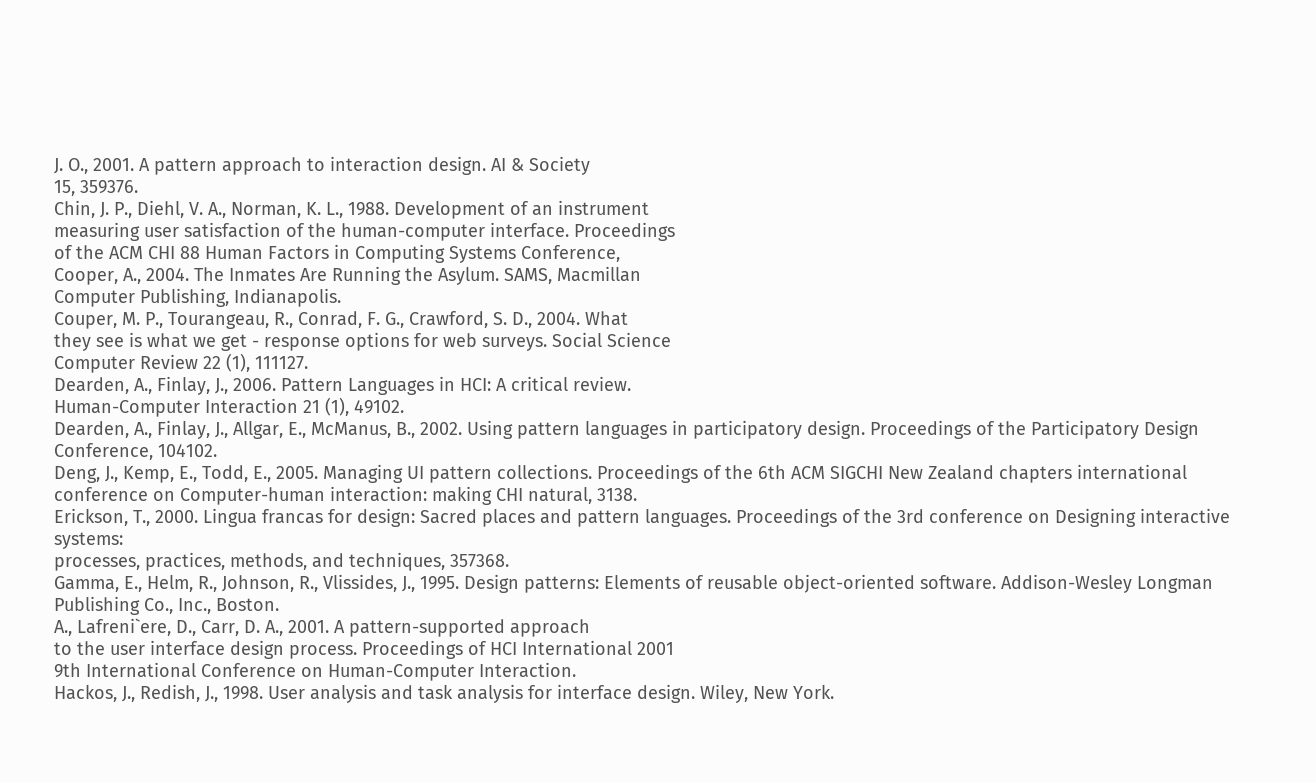J. O., 2001. A pattern approach to interaction design. AI & Society
15, 359376.
Chin, J. P., Diehl, V. A., Norman, K. L., 1988. Development of an instrument
measuring user satisfaction of the human-computer interface. Proceedings
of the ACM CHI 88 Human Factors in Computing Systems Conference,
Cooper, A., 2004. The Inmates Are Running the Asylum. SAMS, Macmillan
Computer Publishing, Indianapolis.
Couper, M. P., Tourangeau, R., Conrad, F. G., Crawford, S. D., 2004. What
they see is what we get - response options for web surveys. Social Science
Computer Review 22 (1), 111127.
Dearden, A., Finlay, J., 2006. Pattern Languages in HCI: A critical review.
Human-Computer Interaction 21 (1), 49102.
Dearden, A., Finlay, J., Allgar, E., McManus, B., 2002. Using pattern languages in participatory design. Proceedings of the Participatory Design
Conference, 104102.
Deng, J., Kemp, E., Todd, E., 2005. Managing UI pattern collections. Proceedings of the 6th ACM SIGCHI New Zealand chapters international conference on Computer-human interaction: making CHI natural, 3138.
Erickson, T., 2000. Lingua francas for design: Sacred places and pattern languages. Proceedings of the 3rd conference on Designing interactive systems:
processes, practices, methods, and techniques, 357368.
Gamma, E., Helm, R., Johnson, R., Vlissides, J., 1995. Design patterns: Elements of reusable object-oriented software. Addison-Wesley Longman Publishing Co., Inc., Boston.
A., Lafreni`ere, D., Carr, D. A., 2001. A pattern-supported approach
to the user interface design process. Proceedings of HCI International 2001
9th International Conference on Human-Computer Interaction.
Hackos, J., Redish, J., 1998. User analysis and task analysis for interface design. Wiley, New York.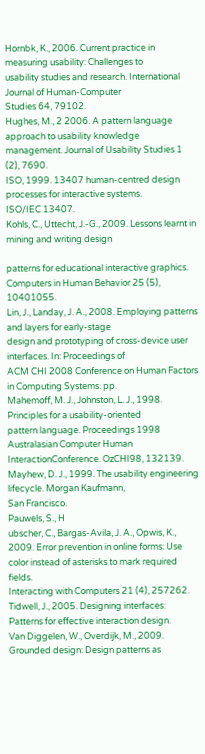Hornbk, K., 2006. Current practice in measuring usability: Challenges to
usability studies and research. International Journal of Human-Computer
Studies 64, 79102.
Hughes, M., 2 2006. A pattern language approach to usability knowledge management. Journal of Usability Studies 1 (2), 7690.
ISO, 1999. 13407 human-centred design processes for interactive systems.
ISO/IEC 13407.
Kohls, C., Uttecht, J.-G., 2009. Lessons learnt in mining and writing design

patterns for educational interactive graphics. Computers in Human Behavior 25 (5), 10401055.
Lin, J., Landay, J. A., 2008. Employing patterns and layers for early-stage
design and prototyping of cross-device user interfaces. In: Proceedings of
ACM CHI 2008 Conference on Human Factors in Computing Systems. pp.
Mahemoff, M. J., Johnston, L. J., 1998. Principles for a usability-oriented
pattern language. Proceedings 1998 Australasian Computer Human InteractionConference. OzCHI98, 132139.
Mayhew, D. J., 1999. The usability engineering lifecycle. Morgan Kaufmann,
San Francisco.
Pauwels, S., H
ubscher, C., Bargas-Avila, J. A., Opwis, K., 2009. Error prevention in online forms: Use color instead of asterisks to mark required fields.
Interacting with Computers 21 (4), 257262.
Tidwell, J., 2005. Designing interfaces: Patterns for effective interaction design.
Van Diggelen, W., Overdijk, M., 2009. Grounded design: Design patterns as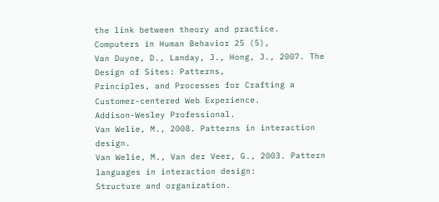the link between theory and practice. Computers in Human Behavior 25 (5),
Van Duyne, D., Landay, J., Hong, J., 2007. The Design of Sites: Patterns,
Principles, and Processes for Crafting a Customer-centered Web Experience.
Addison-Wesley Professional.
Van Welie, M., 2008. Patterns in interaction design.
Van Welie, M., Van der Veer, G., 2003. Pattern languages in interaction design:
Structure and organization.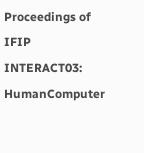Proceedings of IFIP INTERACT03: HumanComputer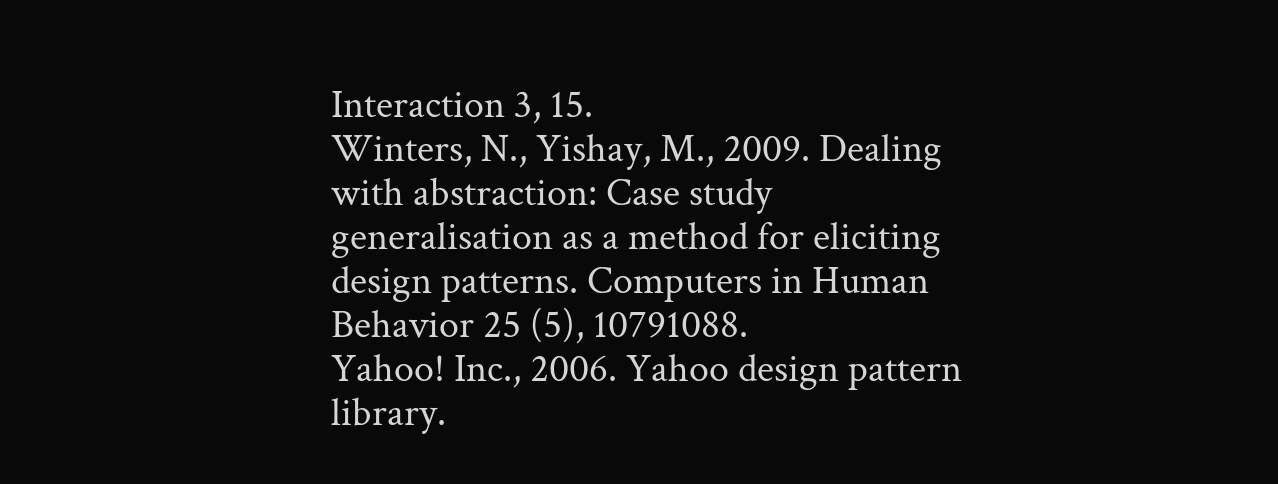Interaction 3, 15.
Winters, N., Yishay, M., 2009. Dealing with abstraction: Case study generalisation as a method for eliciting design patterns. Computers in Human
Behavior 25 (5), 10791088.
Yahoo! Inc., 2006. Yahoo design pattern library.